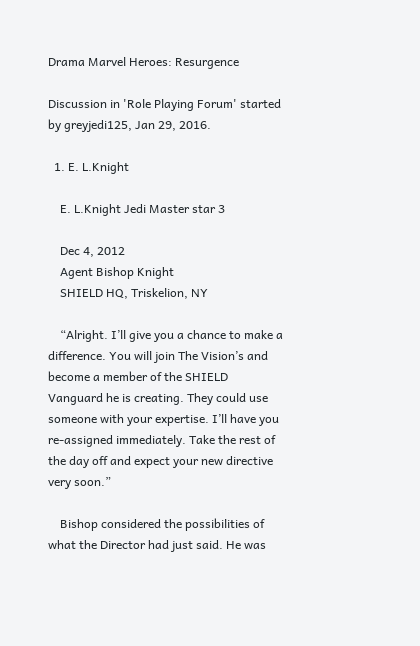Drama Marvel Heroes: Resurgence

Discussion in 'Role Playing Forum' started by greyjedi125, Jan 29, 2016.

  1. E. L.Knight

    E. L.Knight Jedi Master star 3

    Dec 4, 2012
    Agent Bishop Knight
    SHIELD HQ, Triskelion, NY

    “Alright. I’ll give you a chance to make a difference. You will join The Vision’s and become a member of the SHIELD Vanguard he is creating. They could use someone with your expertise. I’ll have you re-assigned immediately. Take the rest of the day off and expect your new directive very soon.”

    Bishop considered the possibilities of what the Director had just said. He was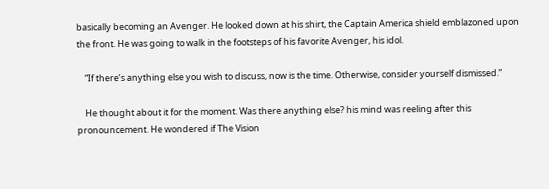basically becoming an Avenger. He looked down at his shirt, the Captain America shield emblazoned upon the front. He was going to walk in the footsteps of his favorite Avenger, his idol.

    “If there’s anything else you wish to discuss, now is the time. Otherwise, consider yourself dismissed.”

    He thought about it for the moment. Was there anything else? his mind was reeling after this pronouncement. He wondered if The Vision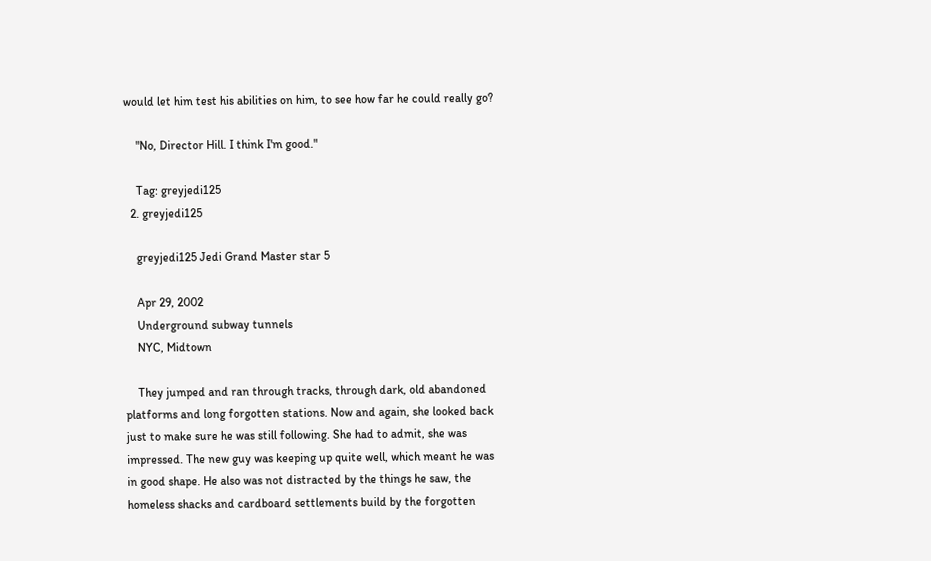would let him test his abilities on him, to see how far he could really go?

    "No, Director Hill. I think I'm good."

    Tag: greyjedi125
  2. greyjedi125

    greyjedi125 Jedi Grand Master star 5

    Apr 29, 2002
    Underground subway tunnels
    NYC, Midtown

    They jumped and ran through tracks, through dark, old abandoned platforms and long forgotten stations. Now and again, she looked back just to make sure he was still following. She had to admit, she was impressed. The new guy was keeping up quite well, which meant he was in good shape. He also was not distracted by the things he saw, the homeless shacks and cardboard settlements build by the forgotten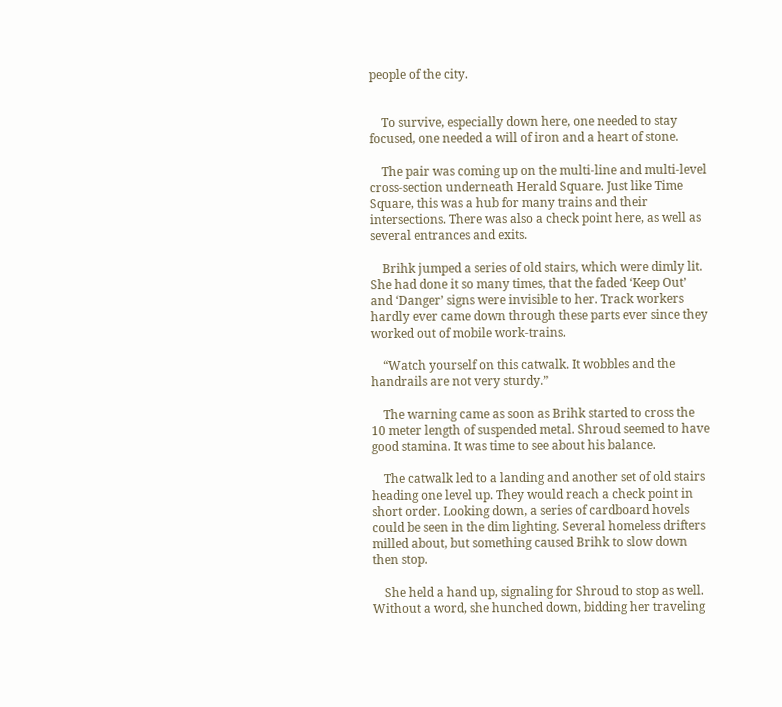people of the city.


    To survive, especially down here, one needed to stay focused, one needed a will of iron and a heart of stone.

    The pair was coming up on the multi-line and multi-level cross-section underneath Herald Square. Just like Time Square, this was a hub for many trains and their intersections. There was also a check point here, as well as several entrances and exits.

    Brihk jumped a series of old stairs, which were dimly lit. She had done it so many times, that the faded ‘Keep Out’ and ‘Danger’ signs were invisible to her. Track workers hardly ever came down through these parts ever since they worked out of mobile work-trains.

    “Watch yourself on this catwalk. It wobbles and the handrails are not very sturdy.”

    The warning came as soon as Brihk started to cross the 10 meter length of suspended metal. Shroud seemed to have good stamina. It was time to see about his balance.

    The catwalk led to a landing and another set of old stairs heading one level up. They would reach a check point in short order. Looking down, a series of cardboard hovels could be seen in the dim lighting. Several homeless drifters milled about, but something caused Brihk to slow down then stop.

    She held a hand up, signaling for Shroud to stop as well. Without a word, she hunched down, bidding her traveling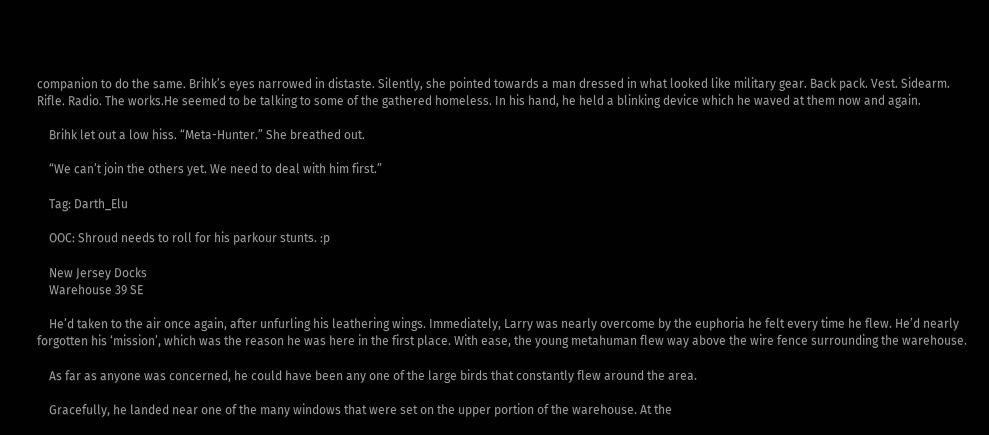companion to do the same. Brihk’s eyes narrowed in distaste. Silently, she pointed towards a man dressed in what looked like military gear. Back pack. Vest. Sidearm. Rifle. Radio. The works.He seemed to be talking to some of the gathered homeless. In his hand, he held a blinking device which he waved at them now and again.

    Brihk let out a low hiss. “Meta-Hunter.” She breathed out.

    “We can’t join the others yet. We need to deal with him first.”

    Tag: Darth_Elu

    OOC: Shroud needs to roll for his parkour stunts. :p

    New Jersey Docks
    Warehouse 39 SE

    He’d taken to the air once again, after unfurling his leathering wings. Immediately, Larry was nearly overcome by the euphoria he felt every time he flew. He’d nearly forgotten his ‘mission’, which was the reason he was here in the first place. With ease, the young metahuman flew way above the wire fence surrounding the warehouse.

    As far as anyone was concerned, he could have been any one of the large birds that constantly flew around the area.

    Gracefully, he landed near one of the many windows that were set on the upper portion of the warehouse. At the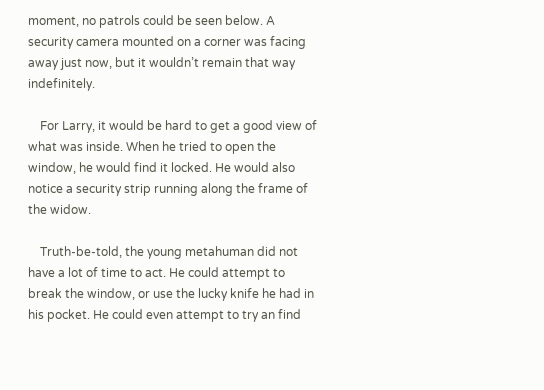moment, no patrols could be seen below. A security camera mounted on a corner was facing away just now, but it wouldn’t remain that way indefinitely.

    For Larry, it would be hard to get a good view of what was inside. When he tried to open the window, he would find it locked. He would also notice a security strip running along the frame of the widow.

    Truth-be-told, the young metahuman did not have a lot of time to act. He could attempt to break the window, or use the lucky knife he had in his pocket. He could even attempt to try an find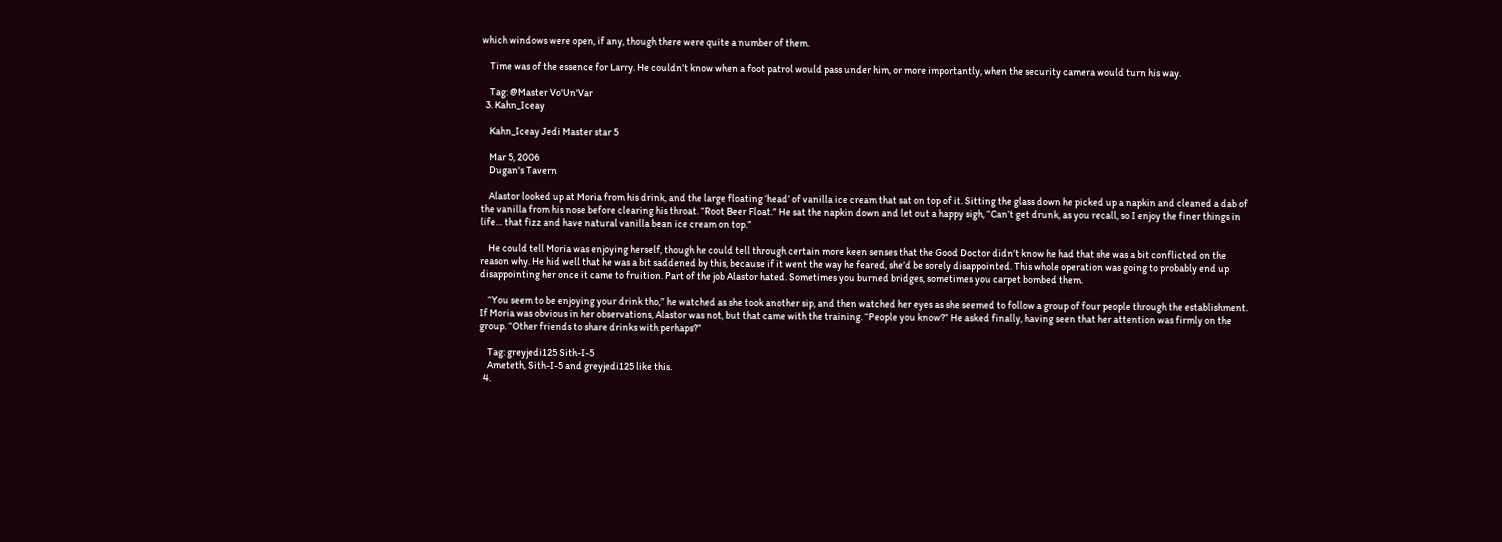which windows were open, if any, though there were quite a number of them.

    Time was of the essence for Larry. He couldn’t know when a foot patrol would pass under him, or more importantly, when the security camera would turn his way.

    Tag: @Master Vo'Un'Var
  3. Kahn_Iceay

    Kahn_Iceay Jedi Master star 5

    Mar 5, 2006
    Dugan's Tavern

    Alastor looked up at Moria from his drink, and the large floating ‘head’ of vanilla ice cream that sat on top of it. Sitting the glass down he picked up a napkin and cleaned a dab of the vanilla from his nose before clearing his throat. “Root Beer Float.” He sat the napkin down and let out a happy sigh, “Can’t get drunk, as you recall, so I enjoy the finer things in life… that fizz and have natural vanilla bean ice cream on top.”

    He could tell Moria was enjoying herself, though he could tell through certain more keen senses that the Good Doctor didn’t know he had that she was a bit conflicted on the reason why. He hid well that he was a bit saddened by this, because if it went the way he feared, she’d be sorely disappointed. This whole operation was going to probably end up disappointing her once it came to fruition. Part of the job Alastor hated. Sometimes you burned bridges, sometimes you carpet bombed them.

    “You seem to be enjoying your drink tho,” he watched as she took another sip, and then watched her eyes as she seemed to follow a group of four people through the establishment. If Moria was obvious in her observations, Alastor was not, but that came with the training. “People you know?” He asked finally, having seen that her attention was firmly on the group. “Other friends to share drinks with perhaps?”

    Tag: greyjedi125 Sith-I-5
    Ameteth, Sith-I-5 and greyjedi125 like this.
  4.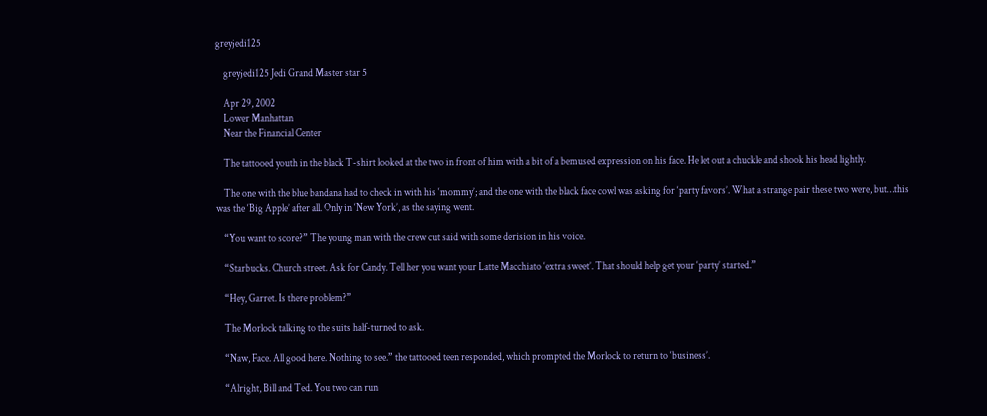greyjedi125

    greyjedi125 Jedi Grand Master star 5

    Apr 29, 2002
    Lower Manhattan
    Near the Financial Center

    The tattooed youth in the black T-shirt looked at the two in front of him with a bit of a bemused expression on his face. He let out a chuckle and shook his head lightly.

    The one with the blue bandana had to check in with his ‘mommy’; and the one with the black face cowl was asking for ‘party favors’. What a strange pair these two were, but…this was the ‘Big Apple’ after all. Only in ‘New York’, as the saying went.

    “You want to score?” The young man with the crew cut said with some derision in his voice.

    “Starbucks. Church street. Ask for Candy. Tell her you want your Latte Macchiato ‘extra sweet’. That should help get your ‘party’ started.”

    “Hey, Garret. Is there problem?”

    The Morlock talking to the suits half-turned to ask.

    “Naw, Face. All good here. Nothing to see.” the tattooed teen responded, which prompted the Morlock to return to ‘business’.

    “Alright, Bill and Ted. You two can run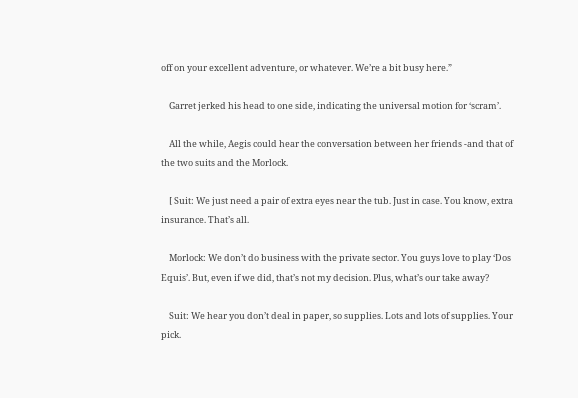off on your excellent adventure, or whatever. We’re a bit busy here.”

    Garret jerked his head to one side, indicating the universal motion for ‘scram’.

    All the while, Aegis could hear the conversation between her friends -and that of the two suits and the Morlock.

    [ Suit: We just need a pair of extra eyes near the tub. Just in case. You know, extra insurance. That’s all.

    Morlock: We don’t do business with the private sector. You guys love to play ‘Dos Equis’. But, even if we did, that’s not my decision. Plus, what’s our take away?

    Suit: We hear you don’t deal in paper, so supplies. Lots and lots of supplies. Your pick.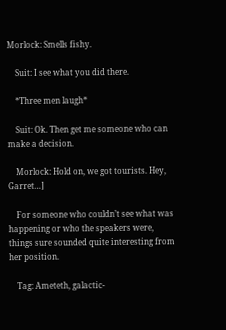Morlock: Smells fishy.

    Suit: I see what you did there.

    *Three men laugh*

    Suit: Ok. Then get me someone who can make a decision.

    Morlock: Hold on, we got tourists. Hey, Garret…]

    For someone who couldn’t see what was happening or who the speakers were, things sure sounded quite interesting from her position.

    Tag: Ameteth, galactic-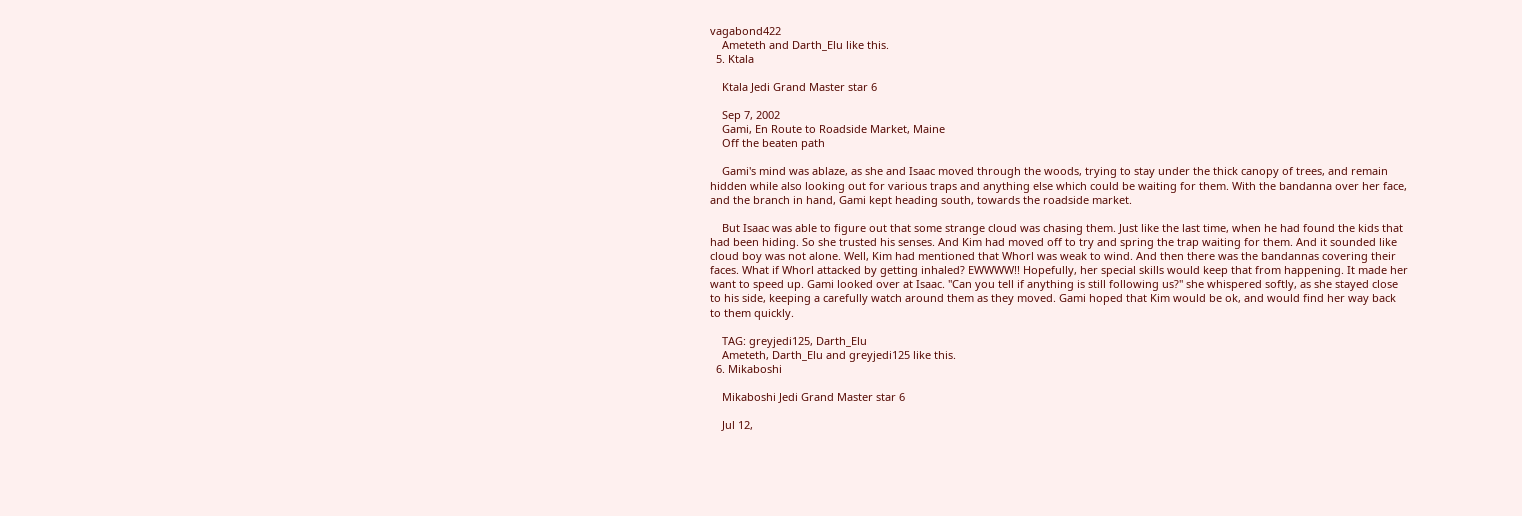vagabond422
    Ameteth and Darth_Elu like this.
  5. Ktala

    Ktala Jedi Grand Master star 6

    Sep 7, 2002
    Gami, En Route to Roadside Market, Maine
    Off the beaten path

    Gami's mind was ablaze, as she and Isaac moved through the woods, trying to stay under the thick canopy of trees, and remain hidden while also looking out for various traps and anything else which could be waiting for them. With the bandanna over her face, and the branch in hand, Gami kept heading south, towards the roadside market.

    But Isaac was able to figure out that some strange cloud was chasing them. Just like the last time, when he had found the kids that had been hiding. So she trusted his senses. And Kim had moved off to try and spring the trap waiting for them. And it sounded like cloud boy was not alone. Well, Kim had mentioned that Whorl was weak to wind. And then there was the bandannas covering their faces. What if Whorl attacked by getting inhaled? EWWWW!! Hopefully, her special skills would keep that from happening. It made her want to speed up. Gami looked over at Isaac. "Can you tell if anything is still following us?" she whispered softly, as she stayed close to his side, keeping a carefully watch around them as they moved. Gami hoped that Kim would be ok, and would find her way back to them quickly.

    TAG: greyjedi125, Darth_Elu
    Ameteth, Darth_Elu and greyjedi125 like this.
  6. Mikaboshi

    Mikaboshi Jedi Grand Master star 6

    Jul 12,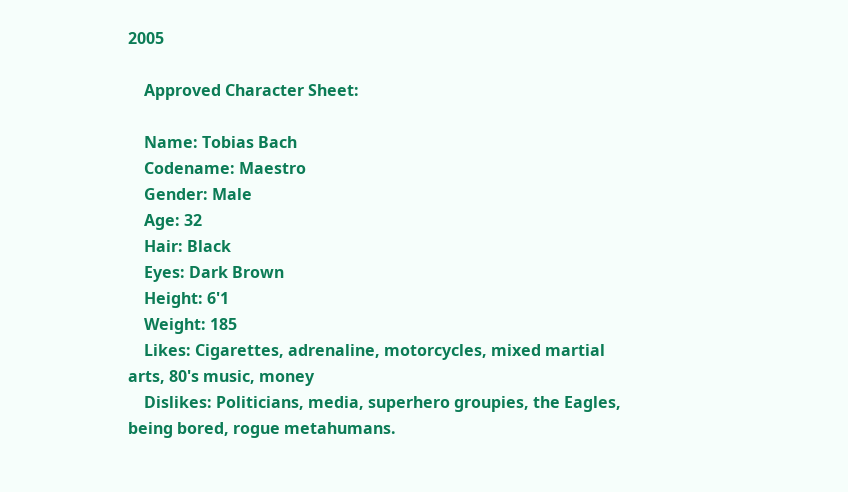2005

    Approved Character Sheet:

    Name: Tobias Bach
    Codename: Maestro
    Gender: Male
    Age: 32
    Hair: Black
    Eyes: Dark Brown
    Height: 6'1
    Weight: 185
    Likes: Cigarettes, adrenaline, motorcycles, mixed martial arts, 80's music, money
    Dislikes: Politicians, media, superhero groupies, the Eagles, being bored, rogue metahumans.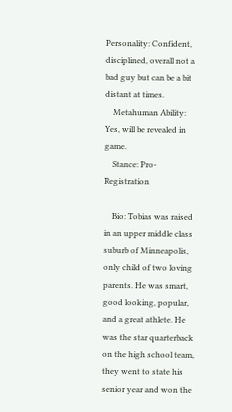Personality: Confident, disciplined, overall not a bad guy but can be a bit distant at times.
    Metahuman Ability: Yes, will be revealed in game.
    Stance: Pro-Registration

    Bio: Tobias was raised in an upper middle class suburb of Minneapolis, only child of two loving parents. He was smart, good looking, popular, and a great athlete. He was the star quarterback on the high school team, they went to state his senior year and won the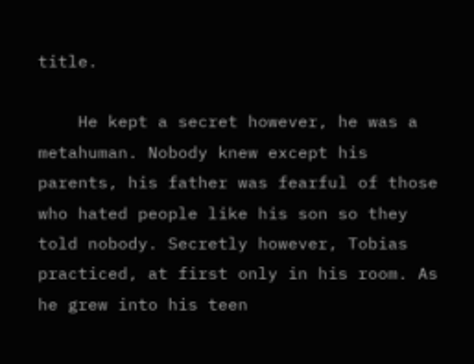title.

    He kept a secret however, he was a metahuman. Nobody knew except his parents, his father was fearful of those who hated people like his son so they told nobody. Secretly however, Tobias practiced, at first only in his room. As he grew into his teen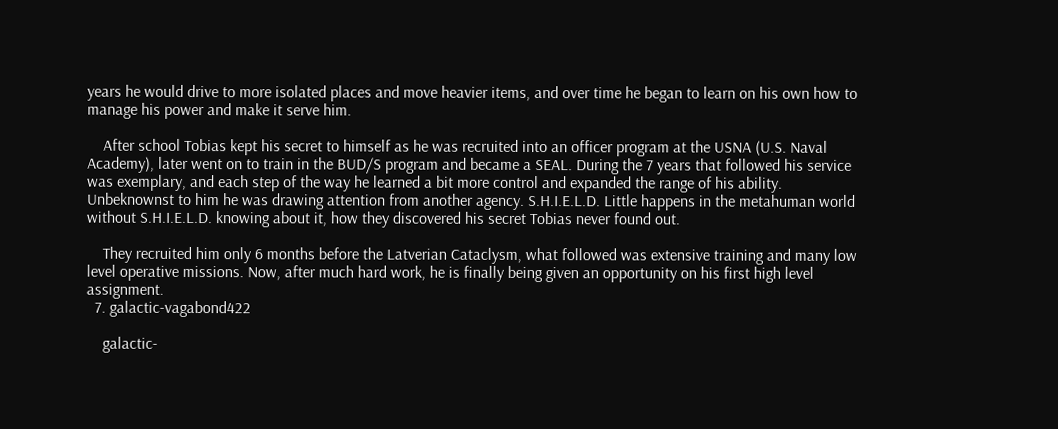years he would drive to more isolated places and move heavier items, and over time he began to learn on his own how to manage his power and make it serve him.

    After school Tobias kept his secret to himself as he was recruited into an officer program at the USNA (U.S. Naval Academy), later went on to train in the BUD/S program and became a SEAL. During the 7 years that followed his service was exemplary, and each step of the way he learned a bit more control and expanded the range of his ability. Unbeknownst to him he was drawing attention from another agency. S.H.I.E.L.D. Little happens in the metahuman world without S.H.I.E.L.D. knowing about it, how they discovered his secret Tobias never found out.

    They recruited him only 6 months before the Latverian Cataclysm, what followed was extensive training and many low level operative missions. Now, after much hard work, he is finally being given an opportunity on his first high level assignment.
  7. galactic-vagabond422

    galactic-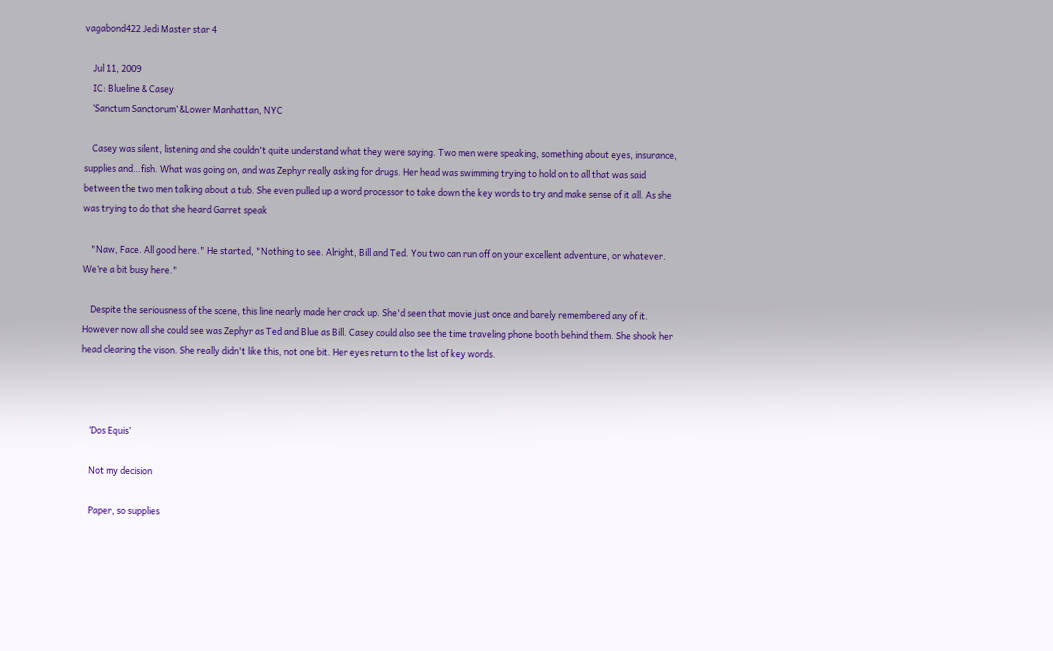vagabond422 Jedi Master star 4

    Jul 11, 2009
    IC: Blueline & Casey
    ‘Sanctum Sanctorum’ &Lower Manhattan, NYC

    Casey was silent, listening and she couldn't quite understand what they were saying. Two men were speaking, something about eyes, insurance, supplies and…fish. What was going on, and was Zephyr really asking for drugs. Her head was swimming trying to hold on to all that was said between the two men talking about a tub. She even pulled up a word processor to take down the key words to try and make sense of it all. As she was trying to do that she heard Garret speak

    "Naw, Face. All good here." He started, "Nothing to see. Alright, Bill and Ted. You two can run off on your excellent adventure, or whatever. We’re a bit busy here."

    Despite the seriousness of the scene, this line nearly made her crack up. She'd seen that movie just once and barely remembered any of it. However now all she could see was Zephyr as Ted and Blue as Bill. Casey could also see the time traveling phone booth behind them. She shook her head clearing the vison. She really didn't like this, not one bit. Her eyes return to the list of key words.



    ‘Dos Equis’

    Not my decision

    Paper, so supplies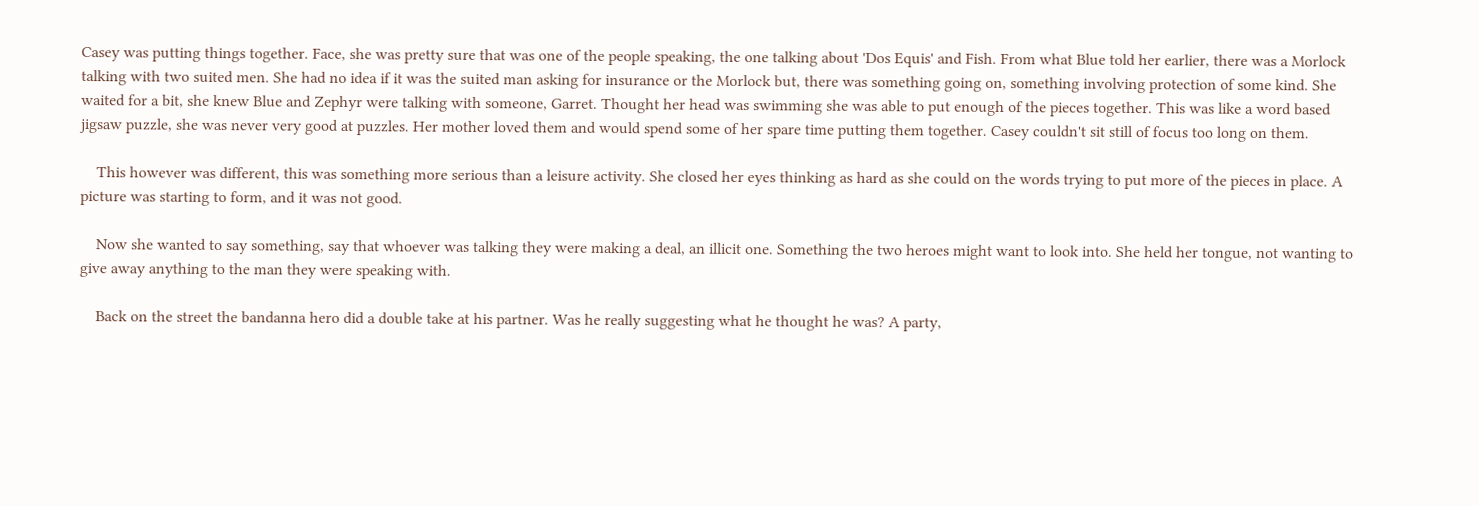Casey was putting things together. Face, she was pretty sure that was one of the people speaking, the one talking about 'Dos Equis' and Fish. From what Blue told her earlier, there was a Morlock talking with two suited men. She had no idea if it was the suited man asking for insurance or the Morlock but, there was something going on, something involving protection of some kind. She waited for a bit, she knew Blue and Zephyr were talking with someone, Garret. Thought her head was swimming she was able to put enough of the pieces together. This was like a word based jigsaw puzzle, she was never very good at puzzles. Her mother loved them and would spend some of her spare time putting them together. Casey couldn't sit still of focus too long on them.

    This however was different, this was something more serious than a leisure activity. She closed her eyes thinking as hard as she could on the words trying to put more of the pieces in place. A picture was starting to form, and it was not good.

    Now she wanted to say something, say that whoever was talking they were making a deal, an illicit one. Something the two heroes might want to look into. She held her tongue, not wanting to give away anything to the man they were speaking with.

    Back on the street the bandanna hero did a double take at his partner. Was he really suggesting what he thought he was? A party,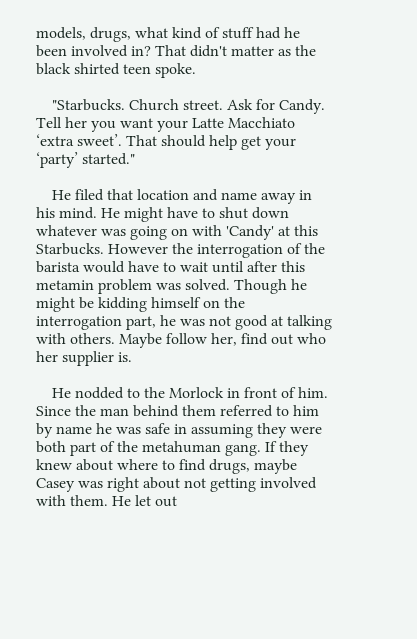models, drugs, what kind of stuff had he been involved in? That didn't matter as the black shirted teen spoke.

    "Starbucks. Church street. Ask for Candy. Tell her you want your Latte Macchiato ‘extra sweet’. That should help get your ‘party’ started."

    He filed that location and name away in his mind. He might have to shut down whatever was going on with 'Candy' at this Starbucks. However the interrogation of the barista would have to wait until after this metamin problem was solved. Though he might be kidding himself on the interrogation part, he was not good at talking with others. Maybe follow her, find out who her supplier is.

    He nodded to the Morlock in front of him. Since the man behind them referred to him by name he was safe in assuming they were both part of the metahuman gang. If they knew about where to find drugs, maybe Casey was right about not getting involved with them. He let out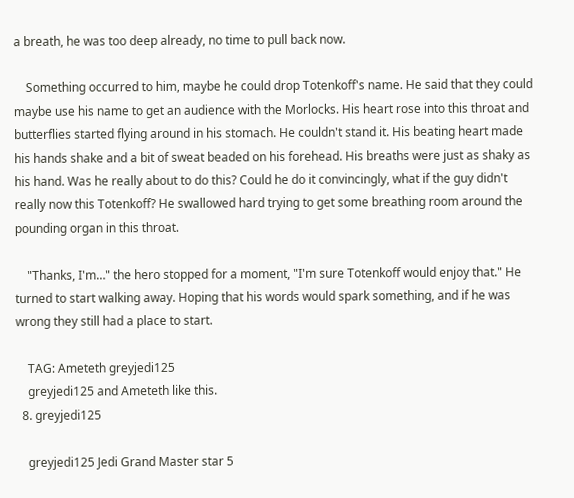a breath, he was too deep already, no time to pull back now.

    Something occurred to him, maybe he could drop Totenkoff's name. He said that they could maybe use his name to get an audience with the Morlocks. His heart rose into this throat and butterflies started flying around in his stomach. He couldn't stand it. His beating heart made his hands shake and a bit of sweat beaded on his forehead. His breaths were just as shaky as his hand. Was he really about to do this? Could he do it convincingly, what if the guy didn't really now this Totenkoff? He swallowed hard trying to get some breathing room around the pounding organ in this throat.

    "Thanks, I'm…" the hero stopped for a moment, "I'm sure Totenkoff would enjoy that." He turned to start walking away. Hoping that his words would spark something, and if he was wrong they still had a place to start.

    TAG: Ameteth greyjedi125
    greyjedi125 and Ameteth like this.
  8. greyjedi125

    greyjedi125 Jedi Grand Master star 5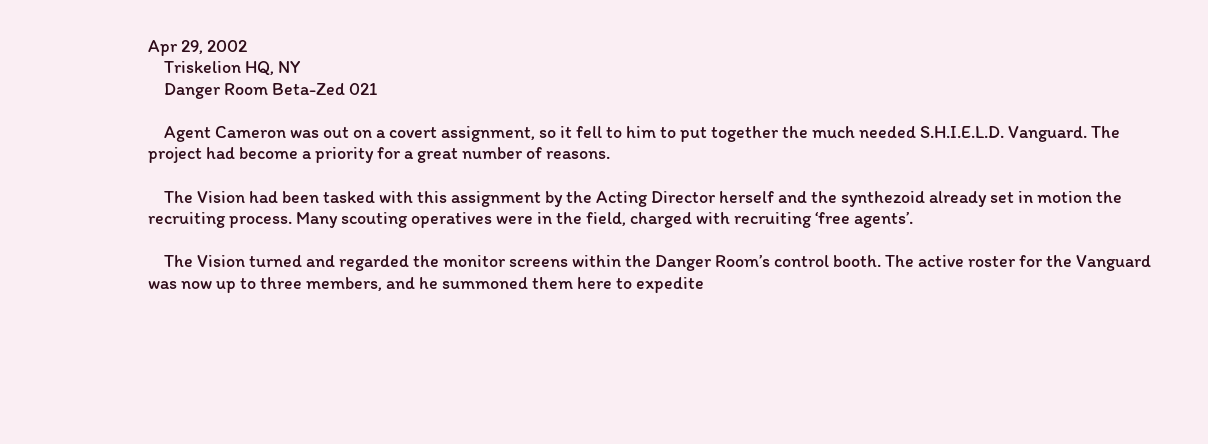Apr 29, 2002
    Triskelion HQ, NY
    Danger Room Beta-Zed 021

    Agent Cameron was out on a covert assignment, so it fell to him to put together the much needed S.H.I.E.L.D. Vanguard. The project had become a priority for a great number of reasons.

    The Vision had been tasked with this assignment by the Acting Director herself and the synthezoid already set in motion the recruiting process. Many scouting operatives were in the field, charged with recruiting ‘free agents’.

    The Vision turned and regarded the monitor screens within the Danger Room’s control booth. The active roster for the Vanguard was now up to three members, and he summoned them here to expedite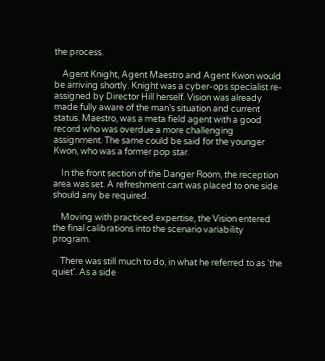the process.

    Agent Knight, Agent Maestro and Agent Kwon would be arriving shortly. Knight was a cyber-ops specialist re-assigned by Director Hill herself. Vision was already made fully aware of the man’s situation and current status. Maestro, was a meta field agent with a good record who was overdue a more challenging assignment. The same could be said for the younger Kwon, who was a former pop star.

    In the front section of the Danger Room, the reception area was set. A refreshment cart was placed to one side should any be required.

    Moving with practiced expertise, the Vision entered the final calibrations into the scenario variability program.

    There was still much to do, in what he referred to as ‘the quiet’. As a side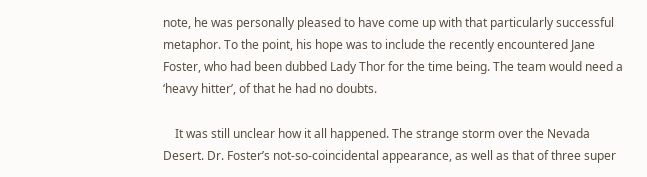note, he was personally pleased to have come up with that particularly successful metaphor. To the point, his hope was to include the recently encountered Jane Foster, who had been dubbed Lady Thor for the time being. The team would need a ‘heavy hitter’, of that he had no doubts.

    It was still unclear how it all happened. The strange storm over the Nevada Desert. Dr. Foster’s not-so-coincidental appearance, as well as that of three super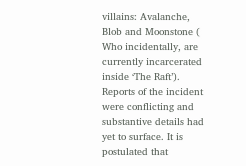villains: Avalanche, Blob and Moonstone ( Who incidentally, are currently incarcerated inside ‘The Raft’). Reports of the incident were conflicting and substantive details had yet to surface. It is postulated that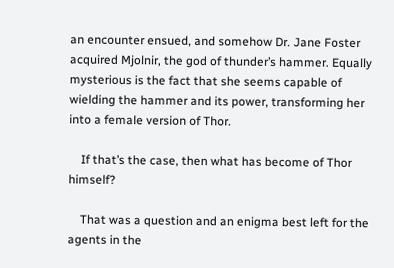an encounter ensued, and somehow Dr. Jane Foster acquired Mjolnir, the god of thunder’s hammer. Equally mysterious is the fact that she seems capable of wielding the hammer and its power, transforming her into a female version of Thor.

    If that’s the case, then what has become of Thor himself?

    That was a question and an enigma best left for the agents in the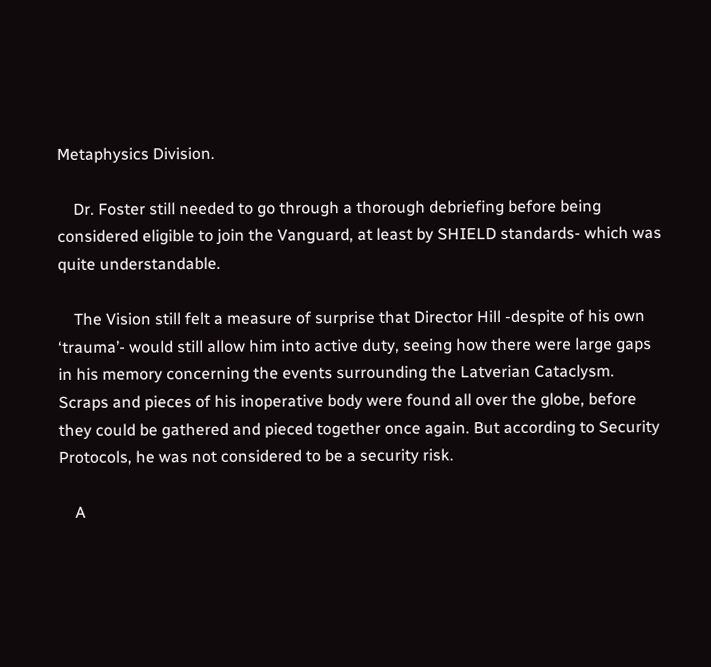Metaphysics Division.

    Dr. Foster still needed to go through a thorough debriefing before being considered eligible to join the Vanguard, at least by SHIELD standards- which was quite understandable.

    The Vision still felt a measure of surprise that Director Hill -despite of his own ‘trauma’- would still allow him into active duty, seeing how there were large gaps in his memory concerning the events surrounding the Latverian Cataclysm. Scraps and pieces of his inoperative body were found all over the globe, before they could be gathered and pieced together once again. But according to Security Protocols, he was not considered to be a security risk.

    A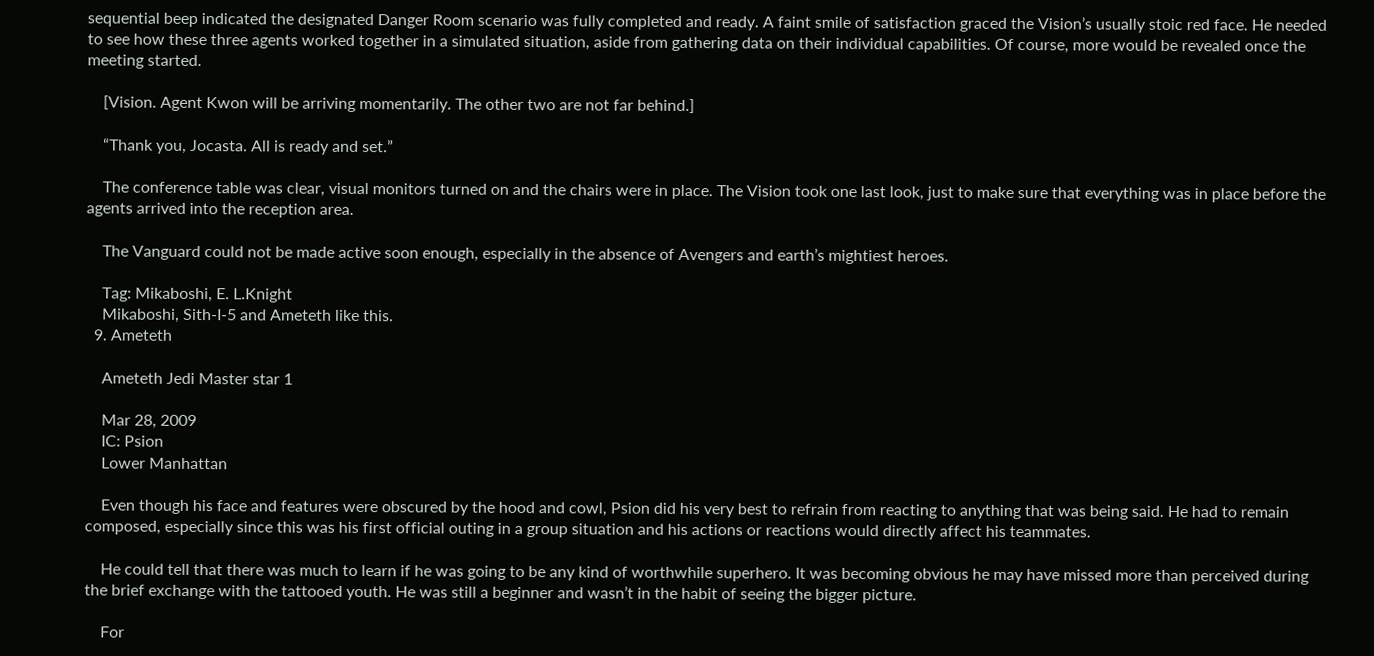sequential beep indicated the designated Danger Room scenario was fully completed and ready. A faint smile of satisfaction graced the Vision’s usually stoic red face. He needed to see how these three agents worked together in a simulated situation, aside from gathering data on their individual capabilities. Of course, more would be revealed once the meeting started.

    [Vision. Agent Kwon will be arriving momentarily. The other two are not far behind.]

    “Thank you, Jocasta. All is ready and set.”

    The conference table was clear, visual monitors turned on and the chairs were in place. The Vision took one last look, just to make sure that everything was in place before the agents arrived into the reception area.

    The Vanguard could not be made active soon enough, especially in the absence of Avengers and earth’s mightiest heroes.

    Tag: Mikaboshi, E. L.Knight
    Mikaboshi, Sith-I-5 and Ameteth like this.
  9. Ameteth

    Ameteth Jedi Master star 1

    Mar 28, 2009
    IC: Psion
    Lower Manhattan

    Even though his face and features were obscured by the hood and cowl, Psion did his very best to refrain from reacting to anything that was being said. He had to remain composed, especially since this was his first official outing in a group situation and his actions or reactions would directly affect his teammates.

    He could tell that there was much to learn if he was going to be any kind of worthwhile superhero. It was becoming obvious he may have missed more than perceived during the brief exchange with the tattooed youth. He was still a beginner and wasn’t in the habit of seeing the bigger picture.

    For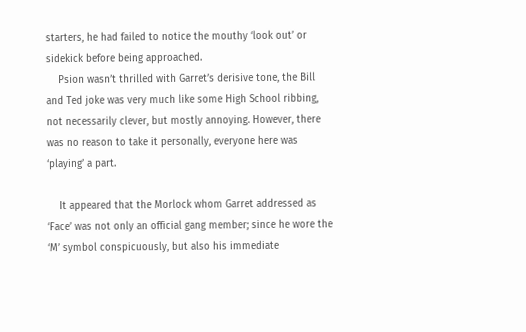starters, he had failed to notice the mouthy ‘look out’ or sidekick before being approached.
    Psion wasn’t thrilled with Garret’s derisive tone, the Bill and Ted joke was very much like some High School ribbing, not necessarily clever, but mostly annoying. However, there was no reason to take it personally, everyone here was ‘playing’ a part.

    It appeared that the Morlock whom Garret addressed as ‘Face’ was not only an official gang member; since he wore the ‘M’ symbol conspicuously, but also his immediate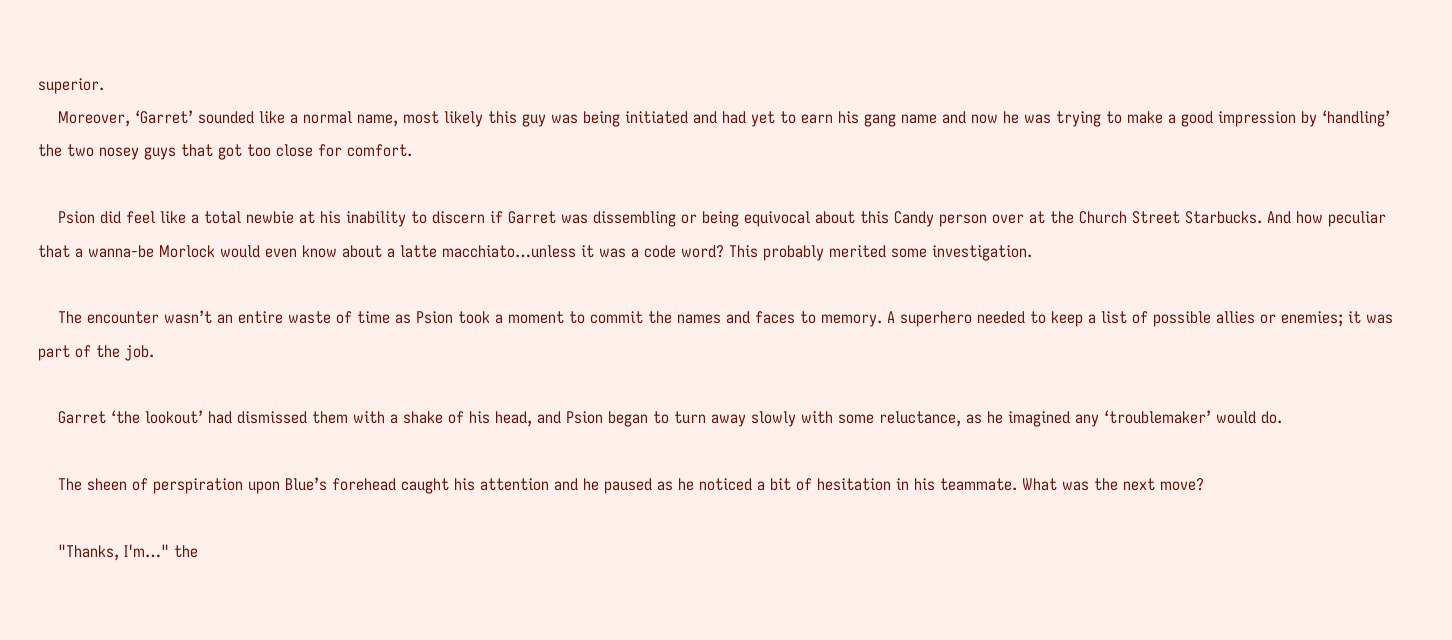superior.
    Moreover, ‘Garret’ sounded like a normal name, most likely this guy was being initiated and had yet to earn his gang name and now he was trying to make a good impression by ‘handling’ the two nosey guys that got too close for comfort.

    Psion did feel like a total newbie at his inability to discern if Garret was dissembling or being equivocal about this Candy person over at the Church Street Starbucks. And how peculiar that a wanna-be Morlock would even know about a latte macchiato…unless it was a code word? This probably merited some investigation.

    The encounter wasn’t an entire waste of time as Psion took a moment to commit the names and faces to memory. A superhero needed to keep a list of possible allies or enemies; it was part of the job.

    Garret ‘the lookout’ had dismissed them with a shake of his head, and Psion began to turn away slowly with some reluctance, as he imagined any ‘troublemaker’ would do.

    The sheen of perspiration upon Blue’s forehead caught his attention and he paused as he noticed a bit of hesitation in his teammate. What was the next move?

    "Thanks, I'm…" the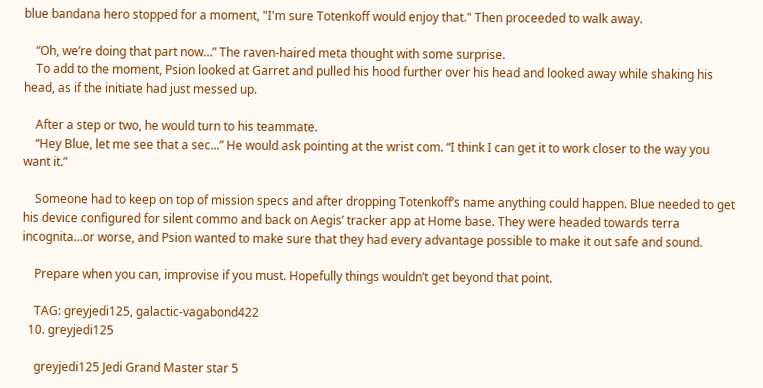blue bandana hero stopped for a moment, "I'm sure Totenkoff would enjoy that." Then proceeded to walk away.

    “Oh, we’re doing that part now…” The raven-haired meta thought with some surprise.
    To add to the moment, Psion looked at Garret and pulled his hood further over his head and looked away while shaking his head, as if the initiate had just messed up.

    After a step or two, he would turn to his teammate.
    “Hey Blue, let me see that a sec...” He would ask pointing at the wrist com. “I think I can get it to work closer to the way you want it.”

    Someone had to keep on top of mission specs and after dropping Totenkoff’s name anything could happen. Blue needed to get his device configured for silent commo and back on Aegis’ tracker app at Home base. They were headed towards terra incognita…or worse, and Psion wanted to make sure that they had every advantage possible to make it out safe and sound.

    Prepare when you can, improvise if you must. Hopefully things wouldn’t get beyond that point.

    TAG: greyjedi125, galactic-vagabond422
  10. greyjedi125

    greyjedi125 Jedi Grand Master star 5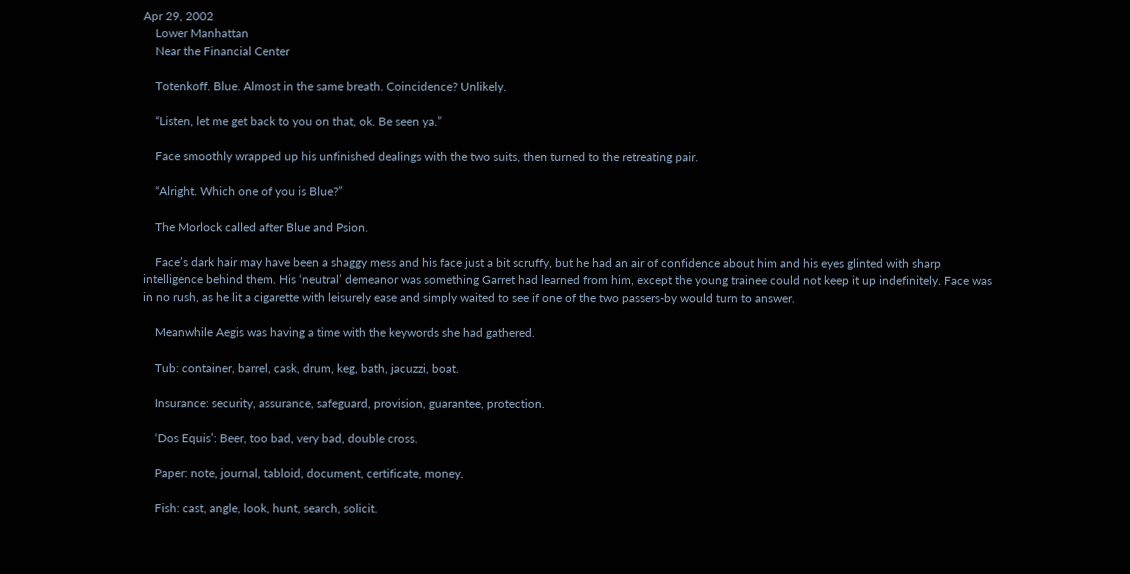Apr 29, 2002
    Lower Manhattan
    Near the Financial Center

    Totenkoff. Blue. Almost in the same breath. Coincidence? Unlikely.

    “Listen, let me get back to you on that, ok. Be seen ya.”

    Face smoothly wrapped up his unfinished dealings with the two suits, then turned to the retreating pair.

    “Alright. Which one of you is Blue?”

    The Morlock called after Blue and Psion.

    Face’s dark hair may have been a shaggy mess and his face just a bit scruffy, but he had an air of confidence about him and his eyes glinted with sharp intelligence behind them. His ‘neutral’ demeanor was something Garret had learned from him, except the young trainee could not keep it up indefinitely. Face was in no rush, as he lit a cigarette with leisurely ease and simply waited to see if one of the two passers-by would turn to answer.

    Meanwhile Aegis was having a time with the keywords she had gathered.

    Tub: container, barrel, cask, drum, keg, bath, jacuzzi, boat.

    Insurance: security, assurance, safeguard, provision, guarantee, protection.

    ‘Dos Equis’: Beer, too bad, very bad, double cross.

    Paper: note, journal, tabloid, document, certificate, money.

    Fish: cast, angle, look, hunt, search, solicit.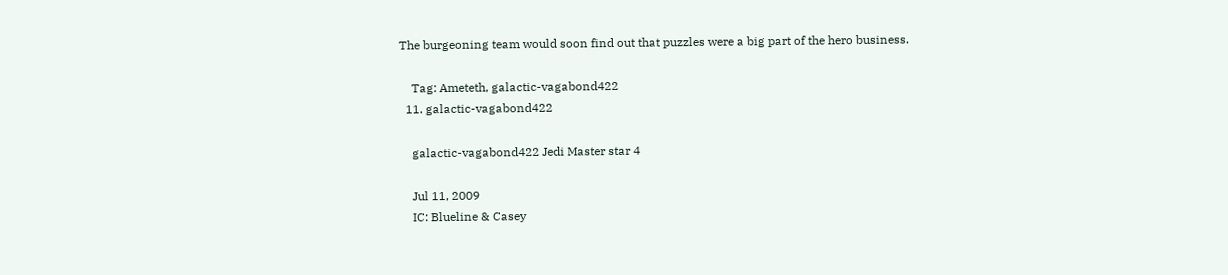The burgeoning team would soon find out that puzzles were a big part of the hero business.

    Tag: Ameteth, galactic-vagabond422
  11. galactic-vagabond422

    galactic-vagabond422 Jedi Master star 4

    Jul 11, 2009
    IC: Blueline & Casey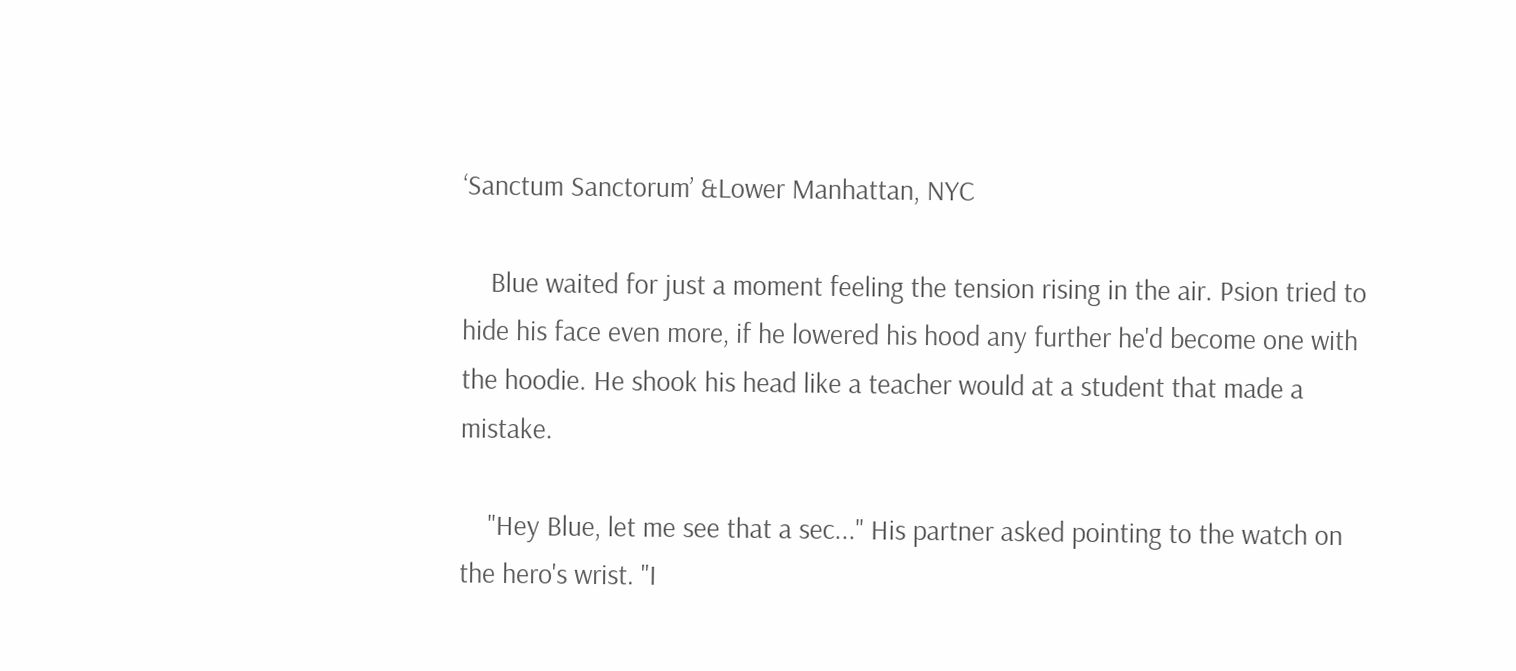‘Sanctum Sanctorum’ &Lower Manhattan, NYC

    Blue waited for just a moment feeling the tension rising in the air. Psion tried to hide his face even more, if he lowered his hood any further he'd become one with the hoodie. He shook his head like a teacher would at a student that made a mistake.

    "Hey Blue, let me see that a sec..." His partner asked pointing to the watch on the hero's wrist. "I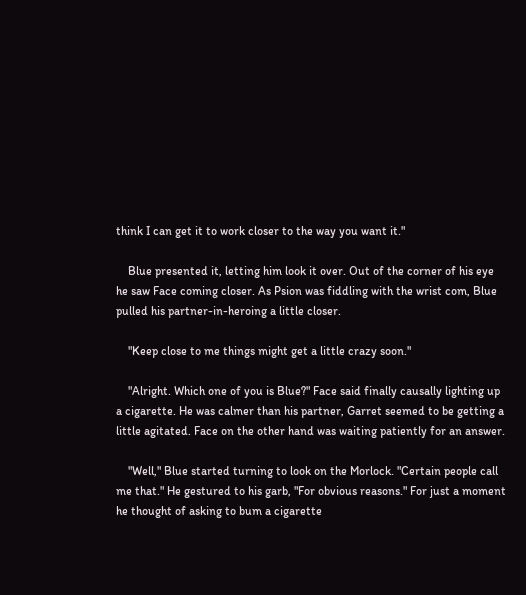think I can get it to work closer to the way you want it."

    Blue presented it, letting him look it over. Out of the corner of his eye he saw Face coming closer. As Psion was fiddling with the wrist com, Blue pulled his partner-in-heroing a little closer.

    "Keep close to me things might get a little crazy soon."

    "Alright. Which one of you is Blue?" Face said finally causally lighting up a cigarette. He was calmer than his partner, Garret seemed to be getting a little agitated. Face on the other hand was waiting patiently for an answer.

    "Well," Blue started turning to look on the Morlock. "Certain people call me that." He gestured to his garb, "For obvious reasons." For just a moment he thought of asking to bum a cigarette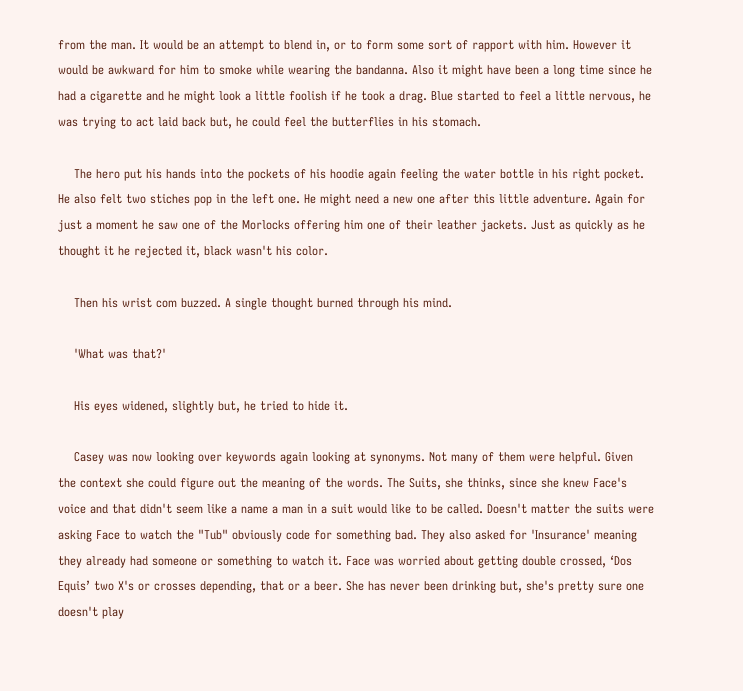from the man. It would be an attempt to blend in, or to form some sort of rapport with him. However it would be awkward for him to smoke while wearing the bandanna. Also it might have been a long time since he had a cigarette and he might look a little foolish if he took a drag. Blue started to feel a little nervous, he was trying to act laid back but, he could feel the butterflies in his stomach.

    The hero put his hands into the pockets of his hoodie again feeling the water bottle in his right pocket. He also felt two stiches pop in the left one. He might need a new one after this little adventure. Again for just a moment he saw one of the Morlocks offering him one of their leather jackets. Just as quickly as he thought it he rejected it, black wasn't his color.

    Then his wrist com buzzed. A single thought burned through his mind.

    'What was that?'

    His eyes widened, slightly but, he tried to hide it.

    Casey was now looking over keywords again looking at synonyms. Not many of them were helpful. Given the context she could figure out the meaning of the words. The Suits, she thinks, since she knew Face's voice and that didn't seem like a name a man in a suit would like to be called. Doesn't matter the suits were asking Face to watch the "Tub" obviously code for something bad. They also asked for 'Insurance' meaning they already had someone or something to watch it. Face was worried about getting double crossed, ‘Dos Equis’ two X's or crosses depending, that or a beer. She has never been drinking but, she's pretty sure one doesn't play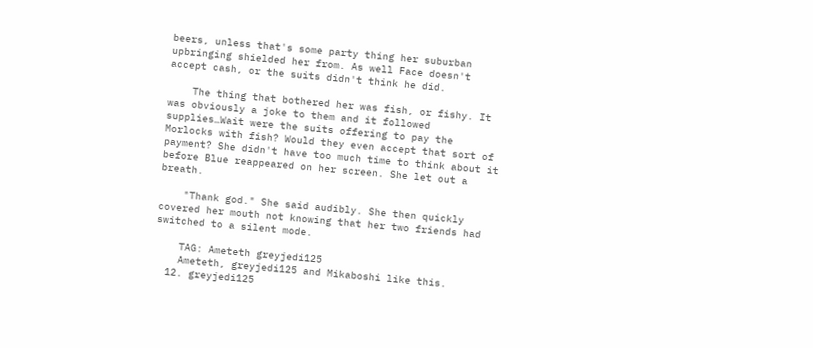beers, unless that's some party thing her suburban upbringing shielded her from. As well Face doesn't accept cash, or the suits didn't think he did.

    The thing that bothered her was fish, or fishy. It was obviously a joke to them and it followed supplies…Wait were the suits offering to pay the Morlocks with fish? Would they even accept that sort of payment? She didn't have too much time to think about it before Blue reappeared on her screen. She let out a breath.

    "Thank god." She said audibly. She then quickly covered her mouth not knowing that her two friends had switched to a silent mode.

    TAG: Ameteth greyjedi125
    Ameteth, greyjedi125 and Mikaboshi like this.
  12. greyjedi125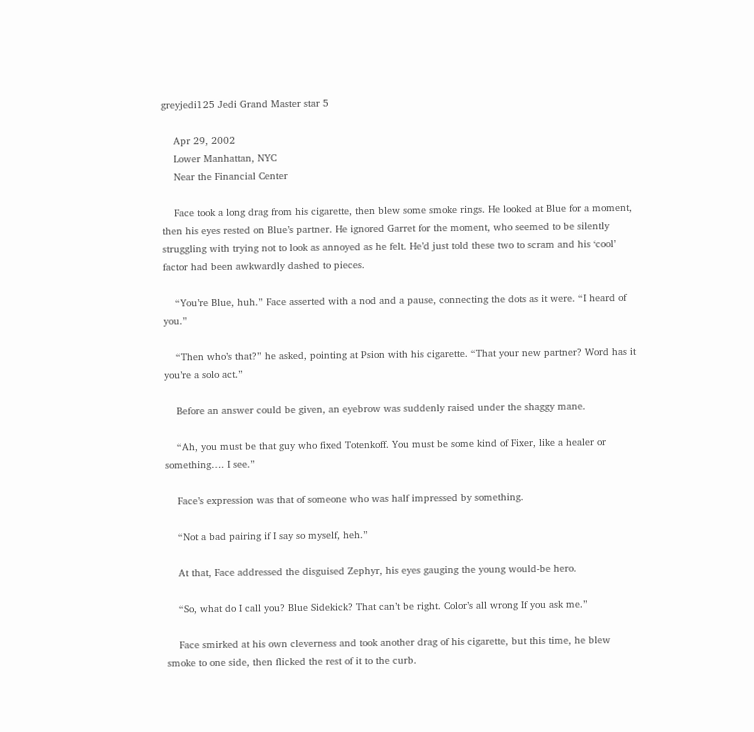greyjedi125 Jedi Grand Master star 5

    Apr 29, 2002
    Lower Manhattan, NYC
    Near the Financial Center

    Face took a long drag from his cigarette, then blew some smoke rings. He looked at Blue for a moment, then his eyes rested on Blue’s partner. He ignored Garret for the moment, who seemed to be silently struggling with trying not to look as annoyed as he felt. He’d just told these two to scram and his ‘cool’ factor had been awkwardly dashed to pieces.

    “You’re Blue, huh.” Face asserted with a nod and a pause, connecting the dots as it were. “I heard of you.”

    “Then who’s that?” he asked, pointing at Psion with his cigarette. “That your new partner? Word has it you’re a solo act.”

    Before an answer could be given, an eyebrow was suddenly raised under the shaggy mane.

    “Ah, you must be that guy who fixed Totenkoff. You must be some kind of Fixer, like a healer or something…. I see.”

    Face’s expression was that of someone who was half impressed by something.

    “Not a bad pairing if I say so myself, heh.”

    At that, Face addressed the disguised Zephyr, his eyes gauging the young would-be hero.

    “So, what do I call you? Blue Sidekick? That can’t be right. Color’s all wrong If you ask me.”

    Face smirked at his own cleverness and took another drag of his cigarette, but this time, he blew smoke to one side, then flicked the rest of it to the curb.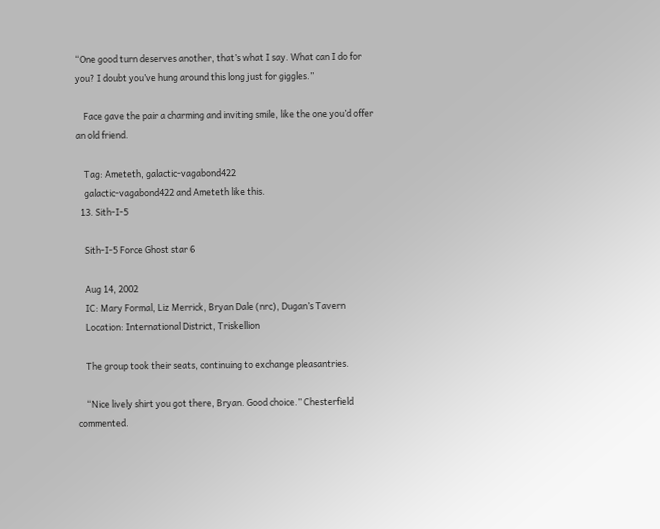“One good turn deserves another, that’s what I say. What can I do for you? I doubt you’ve hung around this long just for giggles.”

    Face gave the pair a charming and inviting smile, like the one you’d offer an old friend.

    Tag: Ameteth, galactic-vagabond422
    galactic-vagabond422 and Ameteth like this.
  13. Sith-I-5

    Sith-I-5 Force Ghost star 6

    Aug 14, 2002
    IC: Mary Formal, Liz Merrick, Bryan Dale (nrc), Dugan’s Tavern
    Location: International District, Triskellion

    The group took their seats, continuing to exchange pleasantries.

    “Nice lively shirt you got there, Bryan. Good choice.” Chesterfield commented.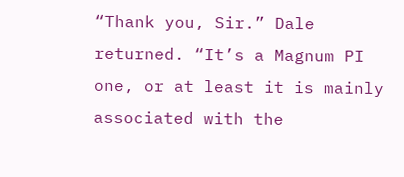“Thank you, Sir.” Dale returned. “It’s a Magnum PI one, or at least it is mainly associated with the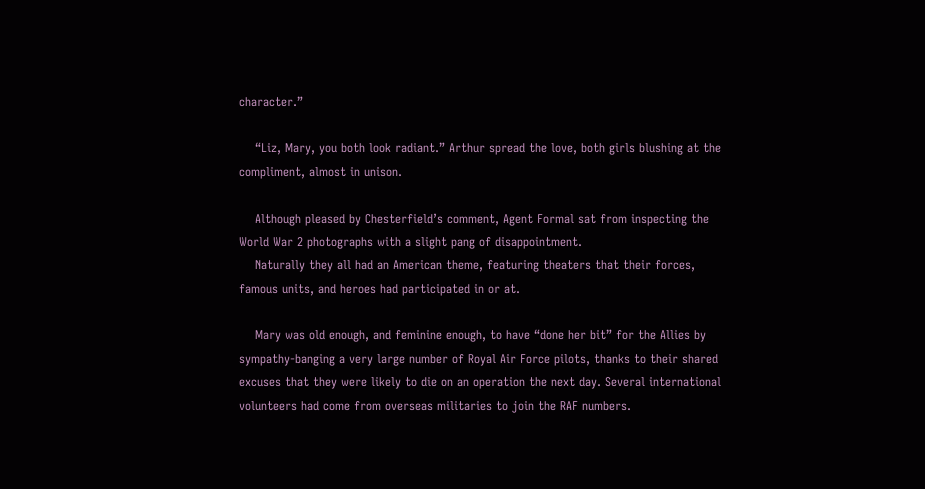character.”

    “Liz, Mary, you both look radiant.” Arthur spread the love, both girls blushing at the compliment, almost in unison.

    Although pleased by Chesterfield’s comment, Agent Formal sat from inspecting the World War 2 photographs with a slight pang of disappointment.
    Naturally they all had an American theme, featuring theaters that their forces, famous units, and heroes had participated in or at.

    Mary was old enough, and feminine enough, to have “done her bit” for the Allies by sympathy-banging a very large number of Royal Air Force pilots, thanks to their shared excuses that they were likely to die on an operation the next day. Several international volunteers had come from overseas militaries to join the RAF numbers.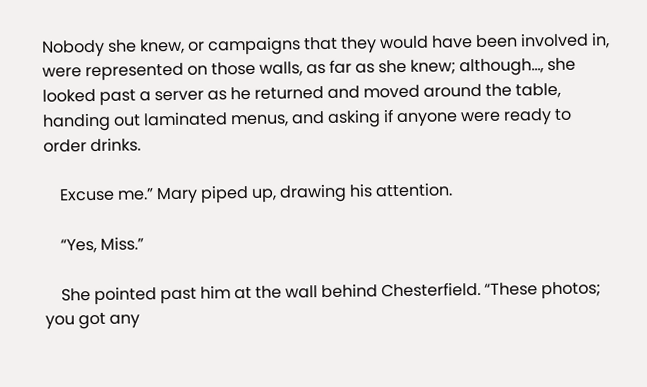Nobody she knew, or campaigns that they would have been involved in, were represented on those walls, as far as she knew; although..., she looked past a server as he returned and moved around the table, handing out laminated menus, and asking if anyone were ready to order drinks.

    Excuse me.” Mary piped up, drawing his attention.

    “Yes, Miss.”

    She pointed past him at the wall behind Chesterfield. “These photos; you got any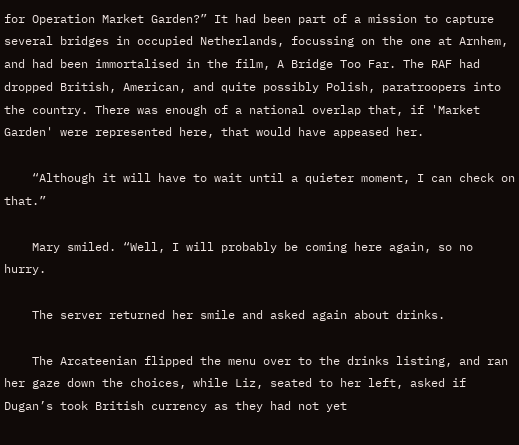for Operation Market Garden?” It had been part of a mission to capture several bridges in occupied Netherlands, focussing on the one at Arnhem, and had been immortalised in the film, A Bridge Too Far. The RAF had dropped British, American, and quite possibly Polish, paratroopers into the country. There was enough of a national overlap that, if 'Market Garden' were represented here, that would have appeased her.

    “Although it will have to wait until a quieter moment, I can check on that.”

    Mary smiled. “Well, I will probably be coming here again, so no hurry.

    The server returned her smile and asked again about drinks.

    The Arcateenian flipped the menu over to the drinks listing, and ran her gaze down the choices, while Liz, seated to her left, asked if Dugan’s took British currency as they had not yet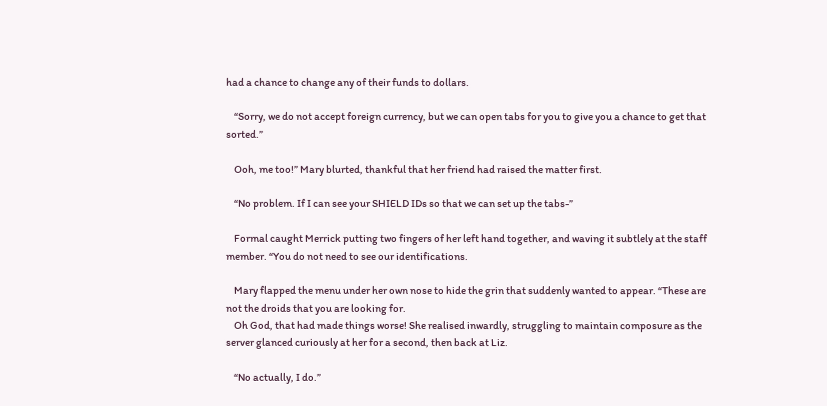had a chance to change any of their funds to dollars.

    “Sorry, we do not accept foreign currency, but we can open tabs for you to give you a chance to get that sorted.”

    Ooh, me too!” Mary blurted, thankful that her friend had raised the matter first.

    “No problem. If I can see your SHIELD IDs so that we can set up the tabs-”

    Formal caught Merrick putting two fingers of her left hand together, and waving it subtlely at the staff member. “You do not need to see our identifications.

    Mary flapped the menu under her own nose to hide the grin that suddenly wanted to appear. “These are not the droids that you are looking for.
    Oh God, that had made things worse! She realised inwardly, struggling to maintain composure as the server glanced curiously at her for a second, then back at Liz.

    “No actually, I do.”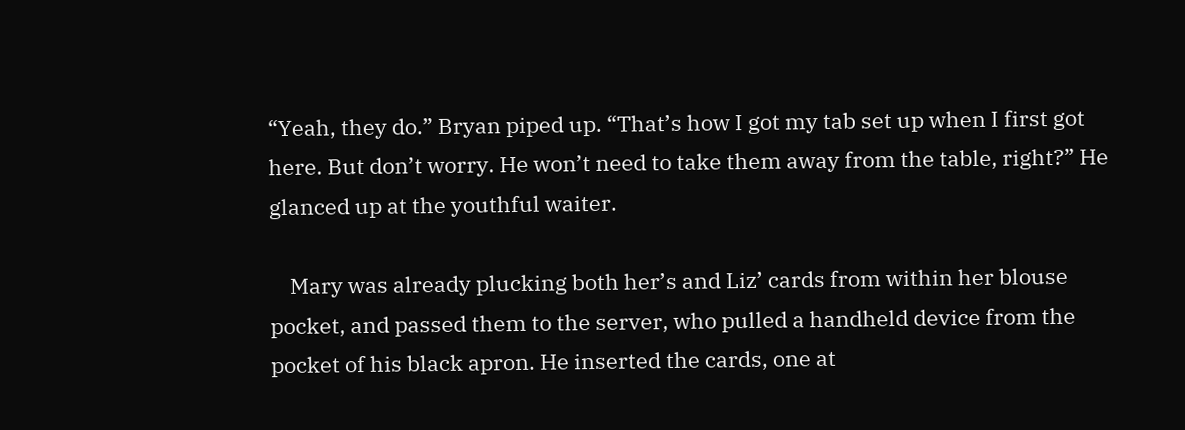“Yeah, they do.” Bryan piped up. “That’s how I got my tab set up when I first got here. But don’t worry. He won’t need to take them away from the table, right?” He glanced up at the youthful waiter.

    Mary was already plucking both her’s and Liz’ cards from within her blouse pocket, and passed them to the server, who pulled a handheld device from the pocket of his black apron. He inserted the cards, one at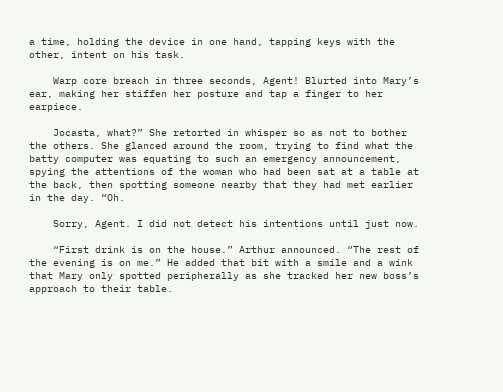a time, holding the device in one hand, tapping keys with the other, intent on his task.

    Warp core breach in three seconds, Agent! Blurted into Mary’s ear, making her stiffen her posture and tap a finger to her earpiece.

    Jocasta, what?” She retorted in whisper so as not to bother the others. She glanced around the room, trying to find what the batty computer was equating to such an emergency announcement, spying the attentions of the woman who had been sat at a table at the back, then spotting someone nearby that they had met earlier in the day. “Oh.

    Sorry, Agent. I did not detect his intentions until just now.

    “First drink is on the house.” Arthur announced. “The rest of the evening is on me.” He added that bit with a smile and a wink that Mary only spotted peripherally as she tracked her new boss’s approach to their table.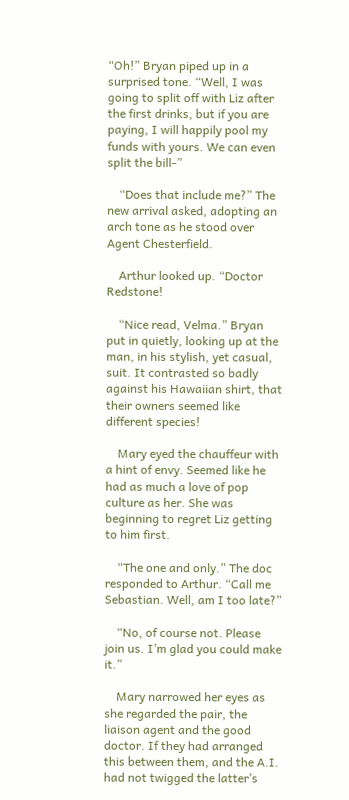“Oh!” Bryan piped up in a surprised tone. “Well, I was going to split off with Liz after the first drinks, but if you are paying, I will happily pool my funds with yours. We can even split the bill-”

    “Does that include me?” The new arrival asked, adopting an arch tone as he stood over Agent Chesterfield.

    Arthur looked up. “Doctor Redstone!

    “Nice read, Velma.” Bryan put in quietly, looking up at the man, in his stylish, yet casual, suit. It contrasted so badly against his Hawaiian shirt, that their owners seemed like different species!

    Mary eyed the chauffeur with a hint of envy. Seemed like he had as much a love of pop culture as her. She was beginning to regret Liz getting to him first.

    “The one and only.” The doc responded to Arthur. “Call me Sebastian. Well, am I too late?”

    “No, of course not. Please join us. I’m glad you could make it.”

    Mary narrowed her eyes as she regarded the pair, the liaison agent and the good doctor. If they had arranged this between them, and the A.I. had not twigged the latter’s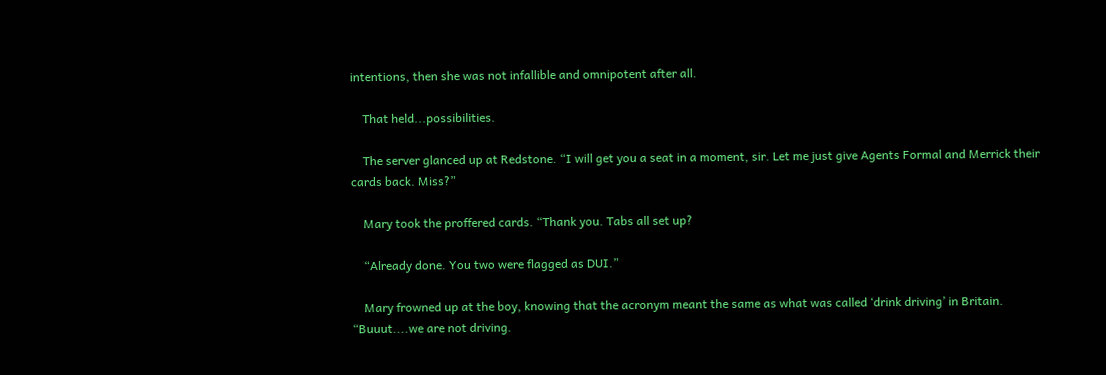intentions, then she was not infallible and omnipotent after all.

    That held...possibilities.

    The server glanced up at Redstone. “I will get you a seat in a moment, sir. Let me just give Agents Formal and Merrick their cards back. Miss?”

    Mary took the proffered cards. “Thank you. Tabs all set up?

    “Already done. You two were flagged as DUI.”

    Mary frowned up at the boy, knowing that the acronym meant the same as what was called ‘drink driving’ in Britain. “Buuut....we are not driving.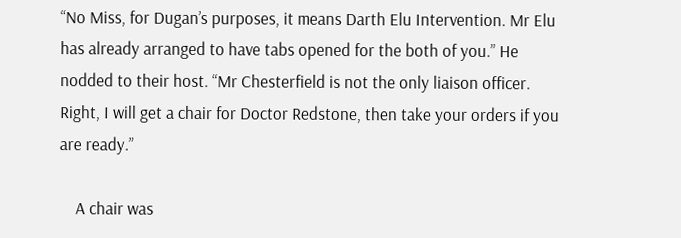“No Miss, for Dugan’s purposes, it means Darth Elu Intervention. Mr Elu has already arranged to have tabs opened for the both of you.” He nodded to their host. “Mr Chesterfield is not the only liaison officer. Right, I will get a chair for Doctor Redstone, then take your orders if you are ready.”

    A chair was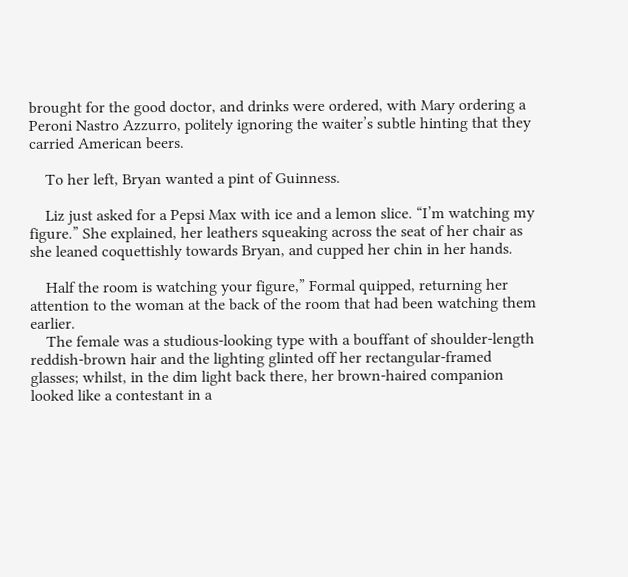brought for the good doctor, and drinks were ordered, with Mary ordering a Peroni Nastro Azzurro, politely ignoring the waiter’s subtle hinting that they carried American beers.

    To her left, Bryan wanted a pint of Guinness.

    Liz just asked for a Pepsi Max with ice and a lemon slice. “I’m watching my figure.” She explained, her leathers squeaking across the seat of her chair as she leaned coquettishly towards Bryan, and cupped her chin in her hands.

    Half the room is watching your figure,” Formal quipped, returning her attention to the woman at the back of the room that had been watching them earlier.
    The female was a studious-looking type with a bouffant of shoulder-length reddish-brown hair and the lighting glinted off her rectangular-framed glasses; whilst, in the dim light back there, her brown-haired companion looked like a contestant in a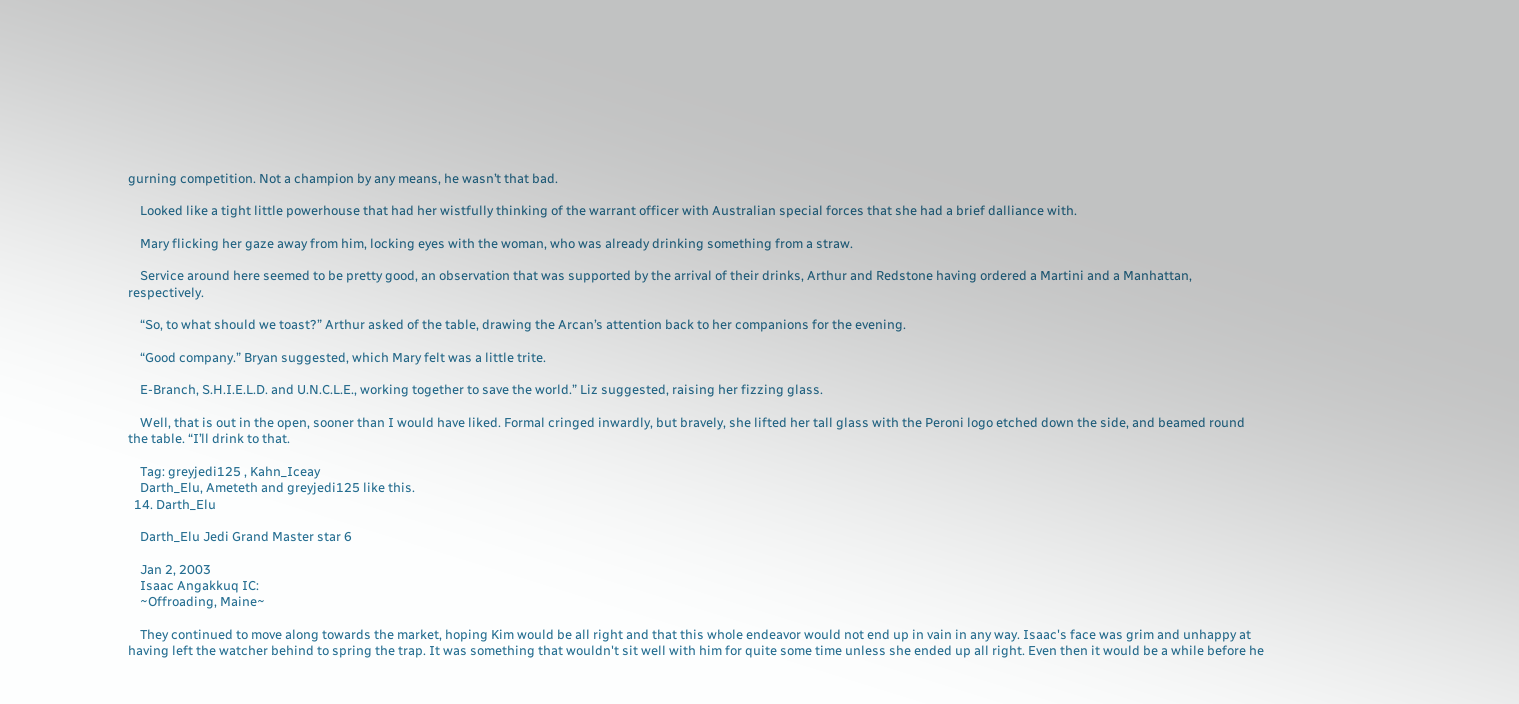gurning competition. Not a champion by any means, he wasn’t that bad.

    Looked like a tight little powerhouse that had her wistfully thinking of the warrant officer with Australian special forces that she had a brief dalliance with.

    Mary flicking her gaze away from him, locking eyes with the woman, who was already drinking something from a straw.

    Service around here seemed to be pretty good, an observation that was supported by the arrival of their drinks, Arthur and Redstone having ordered a Martini and a Manhattan, respectively.

    “So, to what should we toast?” Arthur asked of the table, drawing the Arcan’s attention back to her companions for the evening.

    “Good company.” Bryan suggested, which Mary felt was a little trite.

    E-Branch, S.H.I.E.L.D. and U.N.C.L.E., working together to save the world.” Liz suggested, raising her fizzing glass.

    Well, that is out in the open, sooner than I would have liked. Formal cringed inwardly, but bravely, she lifted her tall glass with the Peroni logo etched down the side, and beamed round the table. “I’ll drink to that.

    Tag: greyjedi125 , Kahn_Iceay
    Darth_Elu, Ameteth and greyjedi125 like this.
  14. Darth_Elu

    Darth_Elu Jedi Grand Master star 6

    Jan 2, 2003
    Isaac Angakkuq IC:
    ~Offroading, Maine~

    They continued to move along towards the market, hoping Kim would be all right and that this whole endeavor would not end up in vain in any way. Isaac's face was grim and unhappy at having left the watcher behind to spring the trap. It was something that wouldn't sit well with him for quite some time unless she ended up all right. Even then it would be a while before he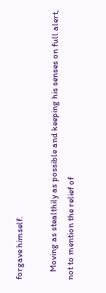forgave himself.

    Moving as stealthily as possible and keeping his senses on full alert, not to mention the relief of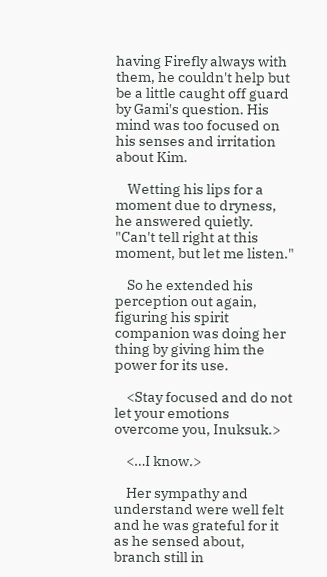having Firefly always with them, he couldn't help but be a little caught off guard by Gami's question. His mind was too focused on his senses and irritation about Kim.

    Wetting his lips for a moment due to dryness, he answered quietly. "Can't tell right at this moment, but let me listen."

    So he extended his perception out again, figuring his spirit companion was doing her thing by giving him the power for its use.

    <Stay focused and do not let your emotions overcome you, Inuksuk.>

    <…I know.>

    Her sympathy and understand were well felt and he was grateful for it as he sensed about, branch still in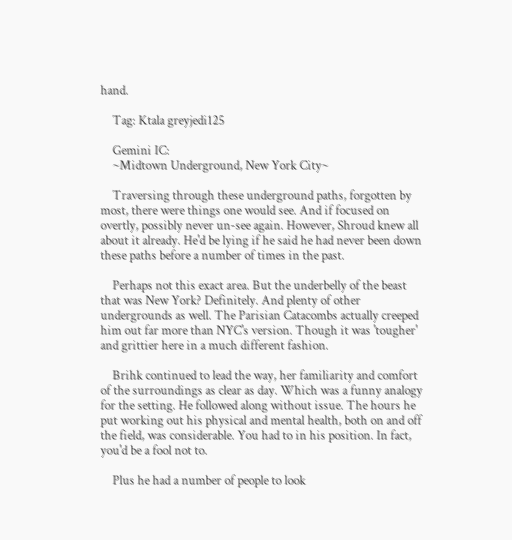hand.

    Tag: Ktala greyjedi125

    Gemini IC:
    ~Midtown Underground, New York City~

    Traversing through these underground paths, forgotten by most, there were things one would see. And if focused on overtly, possibly never un-see again. However, Shroud knew all about it already. He'd be lying if he said he had never been down these paths before a number of times in the past.

    Perhaps not this exact area. But the underbelly of the beast that was New York? Definitely. And plenty of other undergrounds as well. The Parisian Catacombs actually creeped him out far more than NYC's version. Though it was 'tougher' and grittier here in a much different fashion.

    Brihk continued to lead the way, her familiarity and comfort of the surroundings as clear as day. Which was a funny analogy for the setting. He followed along without issue. The hours he put working out his physical and mental health, both on and off the field, was considerable. You had to in his position. In fact, you'd be a fool not to.

    Plus he had a number of people to look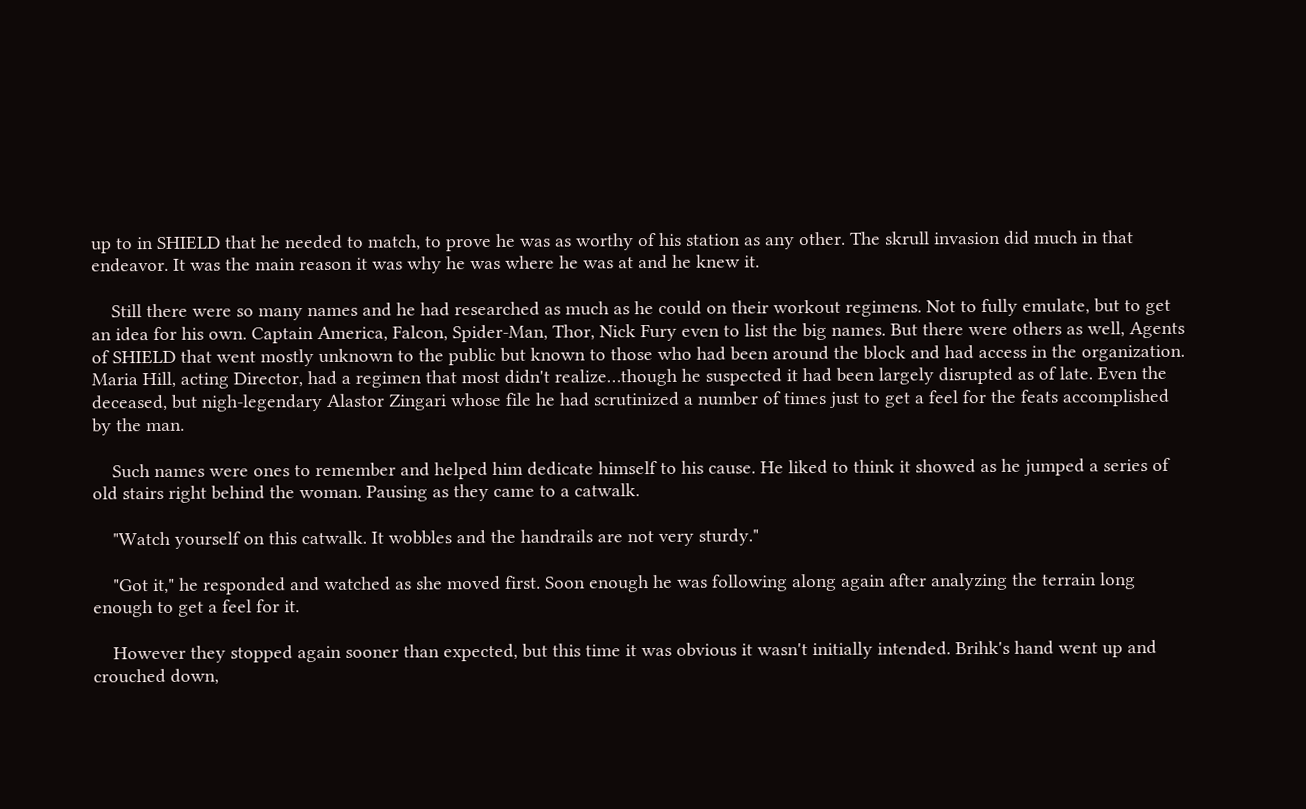up to in SHIELD that he needed to match, to prove he was as worthy of his station as any other. The skrull invasion did much in that endeavor. It was the main reason it was why he was where he was at and he knew it.

    Still there were so many names and he had researched as much as he could on their workout regimens. Not to fully emulate, but to get an idea for his own. Captain America, Falcon, Spider-Man, Thor, Nick Fury even to list the big names. But there were others as well, Agents of SHIELD that went mostly unknown to the public but known to those who had been around the block and had access in the organization. Maria Hill, acting Director, had a regimen that most didn't realize…though he suspected it had been largely disrupted as of late. Even the deceased, but nigh-legendary Alastor Zingari whose file he had scrutinized a number of times just to get a feel for the feats accomplished by the man.

    Such names were ones to remember and helped him dedicate himself to his cause. He liked to think it showed as he jumped a series of old stairs right behind the woman. Pausing as they came to a catwalk.

    "Watch yourself on this catwalk. It wobbles and the handrails are not very sturdy."

    "Got it," he responded and watched as she moved first. Soon enough he was following along again after analyzing the terrain long enough to get a feel for it.

    However they stopped again sooner than expected, but this time it was obvious it wasn't initially intended. Brihk's hand went up and crouched down,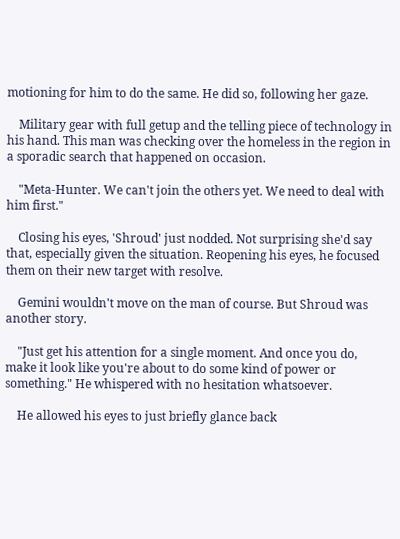motioning for him to do the same. He did so, following her gaze.

    Military gear with full getup and the telling piece of technology in his hand. This man was checking over the homeless in the region in a sporadic search that happened on occasion.

    "Meta-Hunter. We can't join the others yet. We need to deal with him first."

    Closing his eyes, 'Shroud' just nodded. Not surprising she'd say that, especially given the situation. Reopening his eyes, he focused them on their new target with resolve.

    Gemini wouldn't move on the man of course. But Shroud was another story.

    "Just get his attention for a single moment. And once you do, make it look like you're about to do some kind of power or something." He whispered with no hesitation whatsoever.

    He allowed his eyes to just briefly glance back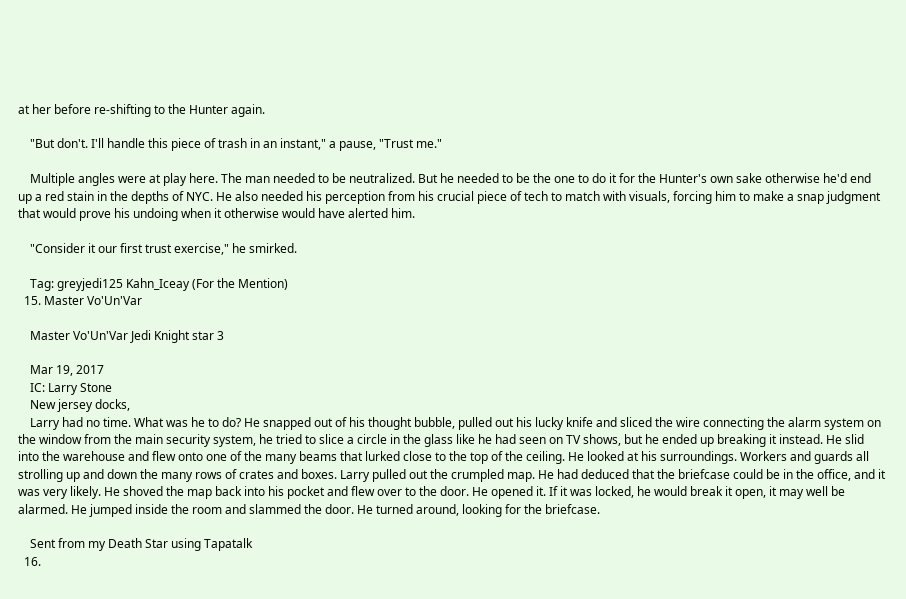at her before re-shifting to the Hunter again.

    "But don't. I'll handle this piece of trash in an instant," a pause, "Trust me."

    Multiple angles were at play here. The man needed to be neutralized. But he needed to be the one to do it for the Hunter's own sake otherwise he'd end up a red stain in the depths of NYC. He also needed his perception from his crucial piece of tech to match with visuals, forcing him to make a snap judgment that would prove his undoing when it otherwise would have alerted him.

    "Consider it our first trust exercise," he smirked.

    Tag: greyjedi125 Kahn_Iceay (For the Mention)
  15. Master Vo'Un'Var

    Master Vo'Un'Var Jedi Knight star 3

    Mar 19, 2017
    IC: Larry Stone
    New jersey docks,
    Larry had no time. What was he to do? He snapped out of his thought bubble, pulled out his lucky knife and sliced the wire connecting the alarm system on the window from the main security system, he tried to slice a circle in the glass like he had seen on TV shows, but he ended up breaking it instead. He slid into the warehouse and flew onto one of the many beams that lurked close to the top of the ceiling. He looked at his surroundings. Workers and guards all strolling up and down the many rows of crates and boxes. Larry pulled out the crumpled map. He had deduced that the briefcase could be in the office, and it was very likely. He shoved the map back into his pocket and flew over to the door. He opened it. If it was locked, he would break it open, it may well be alarmed. He jumped inside the room and slammed the door. He turned around, looking for the briefcase.

    Sent from my Death Star using Tapatalk
  16.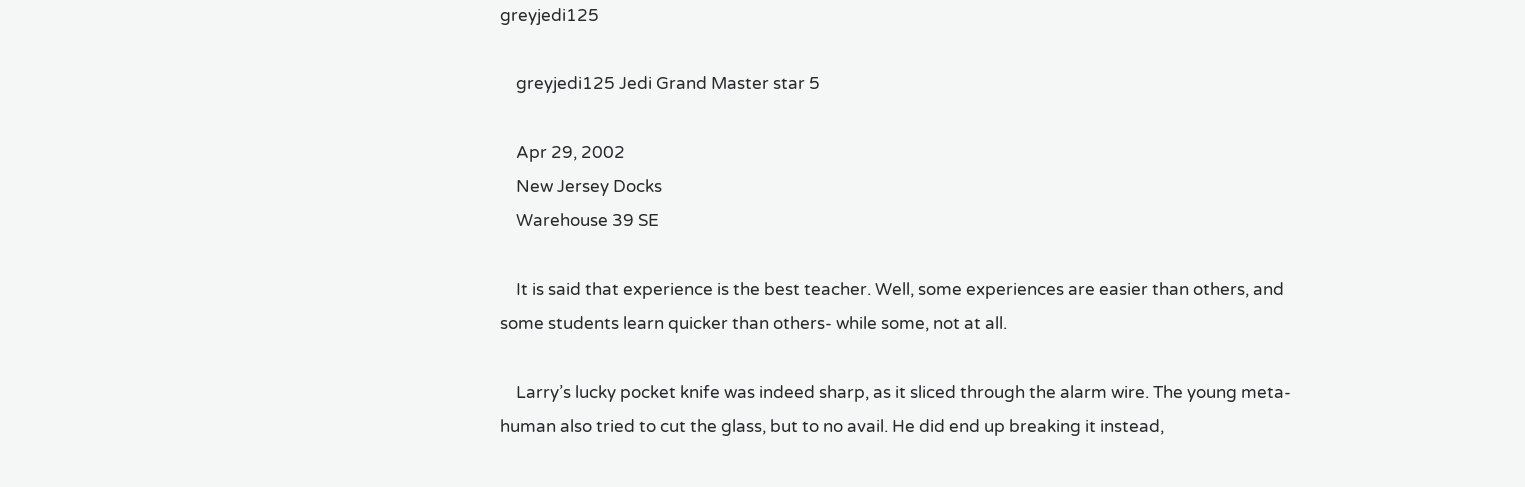greyjedi125

    greyjedi125 Jedi Grand Master star 5

    Apr 29, 2002
    New Jersey Docks
    Warehouse 39 SE

    It is said that experience is the best teacher. Well, some experiences are easier than others, and some students learn quicker than others- while some, not at all.

    Larry’s lucky pocket knife was indeed sharp, as it sliced through the alarm wire. The young meta-human also tried to cut the glass, but to no avail. He did end up breaking it instead,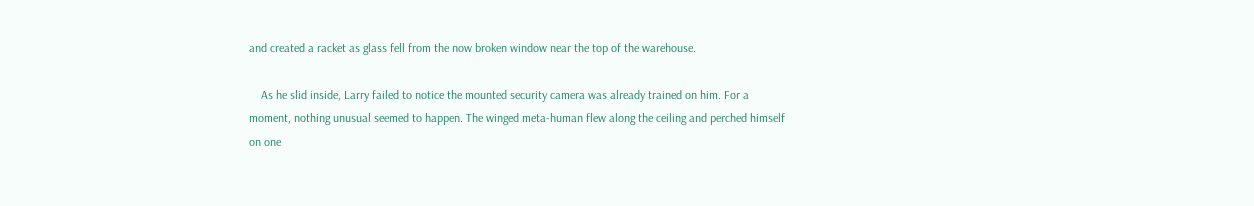and created a racket as glass fell from the now broken window near the top of the warehouse.

    As he slid inside, Larry failed to notice the mounted security camera was already trained on him. For a moment, nothing unusual seemed to happen. The winged meta-human flew along the ceiling and perched himself on one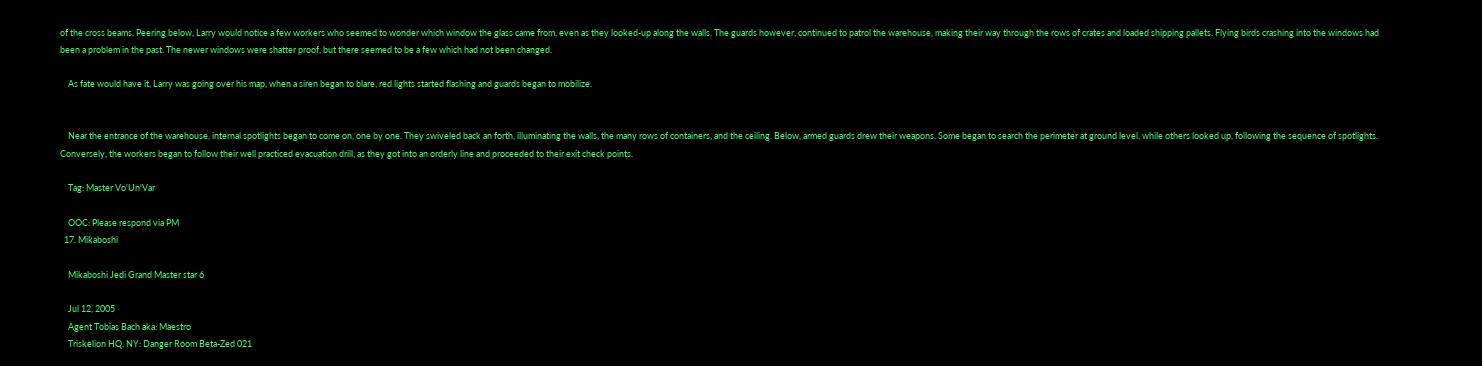of the cross beams. Peering below, Larry would notice a few workers who seemed to wonder which window the glass came from, even as they looked-up along the walls. The guards however, continued to patrol the warehouse, making their way through the rows of crates and loaded shipping pallets. Flying birds crashing into the windows had been a problem in the past. The newer windows were shatter proof, but there seemed to be a few which had not been changed.

    As fate would have it, Larry was going over his map, when a siren began to blare, red lights started flashing and guards began to mobilize.


    Near the entrance of the warehouse, internal spotlights began to come on, one by one. They swiveled back an forth, illuminating the walls, the many rows of containers, and the ceiling. Below, armed guards drew their weapons. Some began to search the perimeter at ground level, while others looked up, following the sequence of spotlights. Conversely, the workers began to follow their well practiced evacuation drill, as they got into an orderly line and proceeded to their exit check points.

    Tag: Master Vo'Un'Var

    OOC: Please respond via PM
  17. Mikaboshi

    Mikaboshi Jedi Grand Master star 6

    Jul 12, 2005
    Agent Tobias Bach aka: Maestro
    Triskelion HQ, NY: Danger Room Beta-Zed 021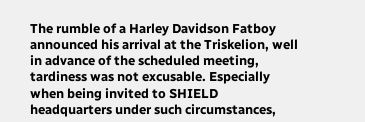The rumble of a Harley Davidson Fatboy announced his arrival at the Triskelion, well in advance of the scheduled meeting, tardiness was not excusable. Especially when being invited to SHIELD headquarters under such circumstances,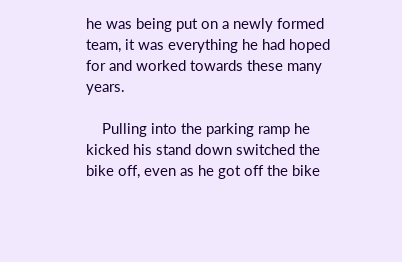he was being put on a newly formed team, it was everything he had hoped for and worked towards these many years.

    Pulling into the parking ramp he kicked his stand down switched the bike off, even as he got off the bike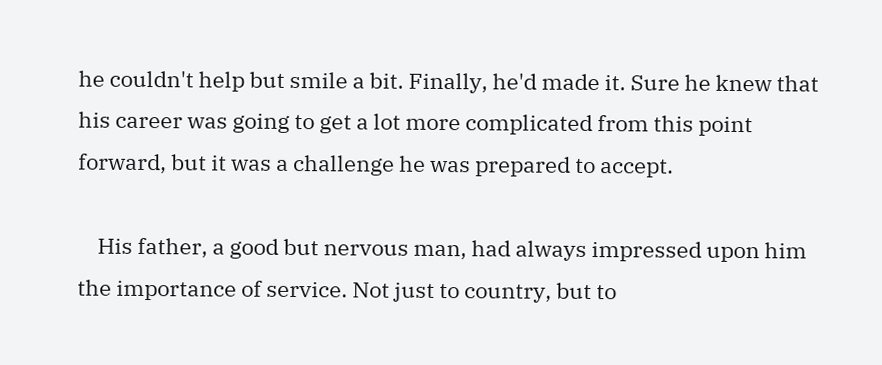he couldn't help but smile a bit. Finally, he'd made it. Sure he knew that his career was going to get a lot more complicated from this point forward, but it was a challenge he was prepared to accept.

    His father, a good but nervous man, had always impressed upon him the importance of service. Not just to country, but to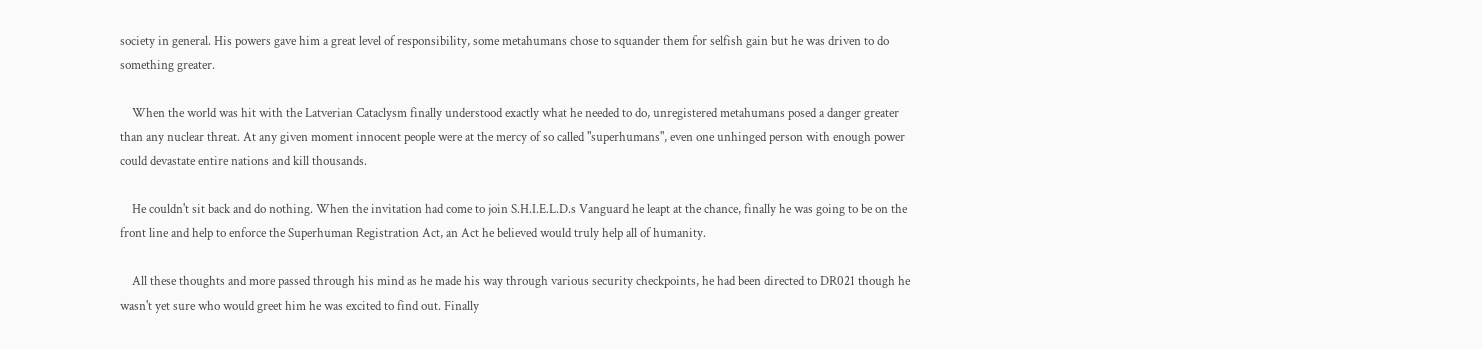society in general. His powers gave him a great level of responsibility, some metahumans chose to squander them for selfish gain but he was driven to do something greater.

    When the world was hit with the Latverian Cataclysm finally understood exactly what he needed to do, unregistered metahumans posed a danger greater than any nuclear threat. At any given moment innocent people were at the mercy of so called "superhumans", even one unhinged person with enough power could devastate entire nations and kill thousands.

    He couldn't sit back and do nothing. When the invitation had come to join S.H.I.E.L.D.s Vanguard he leapt at the chance, finally he was going to be on the front line and help to enforce the Superhuman Registration Act, an Act he believed would truly help all of humanity.

    All these thoughts and more passed through his mind as he made his way through various security checkpoints, he had been directed to DR021 though he wasn't yet sure who would greet him he was excited to find out. Finally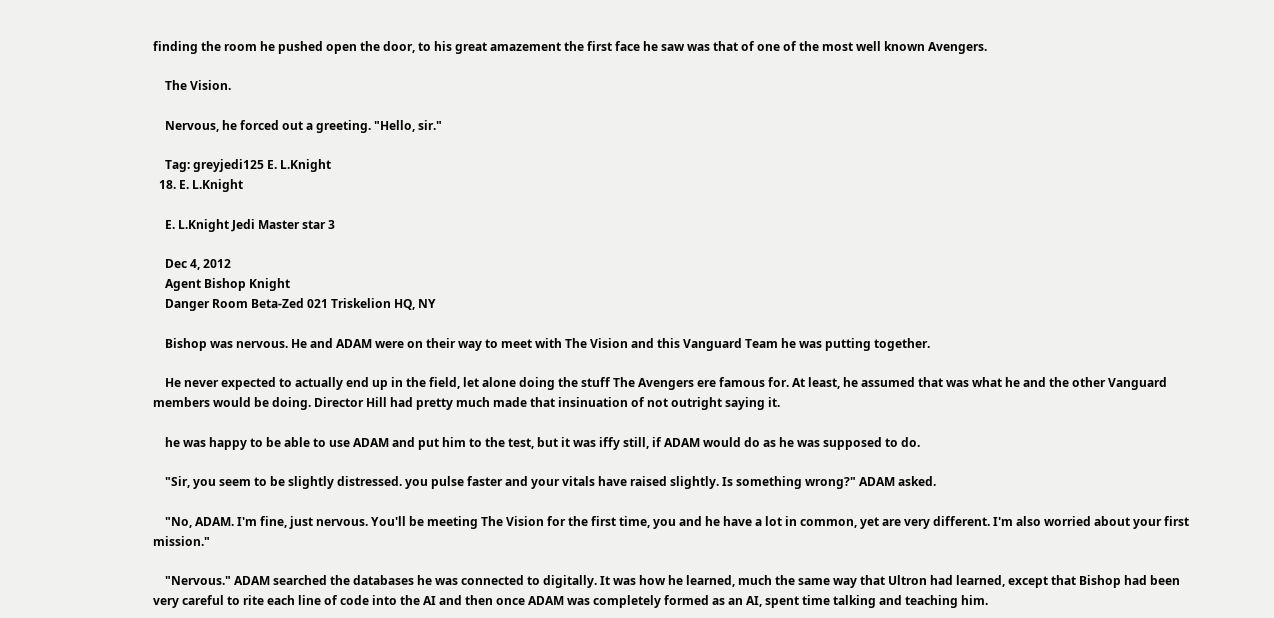finding the room he pushed open the door, to his great amazement the first face he saw was that of one of the most well known Avengers.

    The Vision.

    Nervous, he forced out a greeting. "Hello, sir."

    Tag: greyjedi125 E. L.Knight
  18. E. L.Knight

    E. L.Knight Jedi Master star 3

    Dec 4, 2012
    Agent Bishop Knight
    Danger Room Beta-Zed 021 Triskelion HQ, NY

    Bishop was nervous. He and ADAM were on their way to meet with The Vision and this Vanguard Team he was putting together.

    He never expected to actually end up in the field, let alone doing the stuff The Avengers ere famous for. At least, he assumed that was what he and the other Vanguard members would be doing. Director Hill had pretty much made that insinuation of not outright saying it.

    he was happy to be able to use ADAM and put him to the test, but it was iffy still, if ADAM would do as he was supposed to do.

    "Sir, you seem to be slightly distressed. you pulse faster and your vitals have raised slightly. Is something wrong?" ADAM asked.

    "No, ADAM. I'm fine, just nervous. You'll be meeting The Vision for the first time, you and he have a lot in common, yet are very different. I'm also worried about your first mission."

    "Nervous." ADAM searched the databases he was connected to digitally. It was how he learned, much the same way that Ultron had learned, except that Bishop had been very careful to rite each line of code into the AI and then once ADAM was completely formed as an AI, spent time talking and teaching him.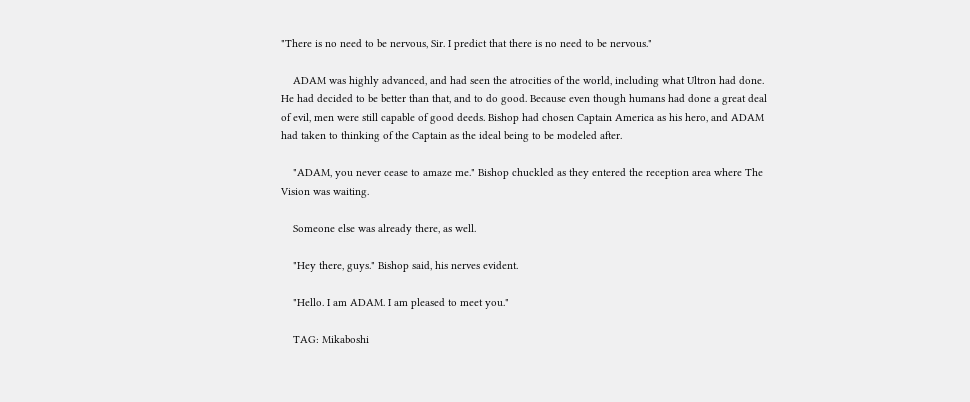"There is no need to be nervous, Sir. I predict that there is no need to be nervous."

    ADAM was highly advanced, and had seen the atrocities of the world, including what Ultron had done. He had decided to be better than that, and to do good. Because even though humans had done a great deal of evil, men were still capable of good deeds. Bishop had chosen Captain America as his hero, and ADAM had taken to thinking of the Captain as the ideal being to be modeled after.

    "ADAM, you never cease to amaze me." Bishop chuckled as they entered the reception area where The Vision was waiting.

    Someone else was already there, as well.

    "Hey there, guys." Bishop said, his nerves evident.

    "Hello. I am ADAM. I am pleased to meet you."

    TAG: Mikaboshi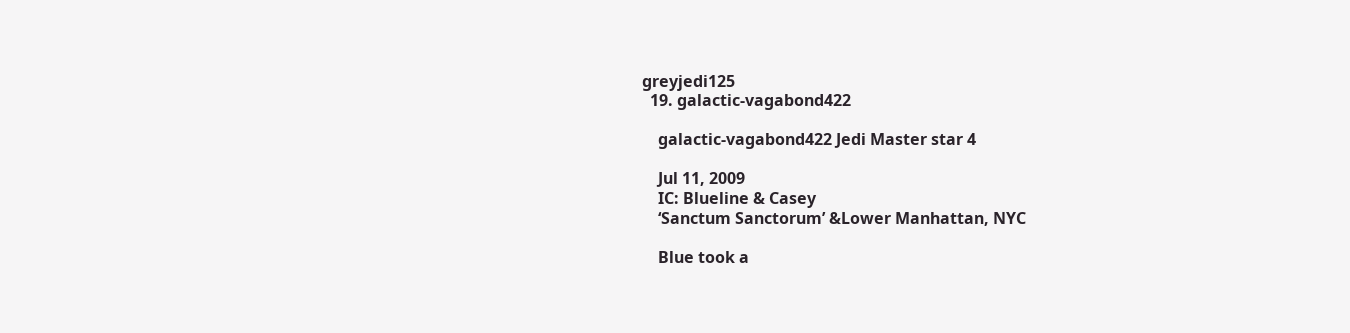greyjedi125
  19. galactic-vagabond422

    galactic-vagabond422 Jedi Master star 4

    Jul 11, 2009
    IC: Blueline & Casey
    ‘Sanctum Sanctorum’ &Lower Manhattan, NYC

    Blue took a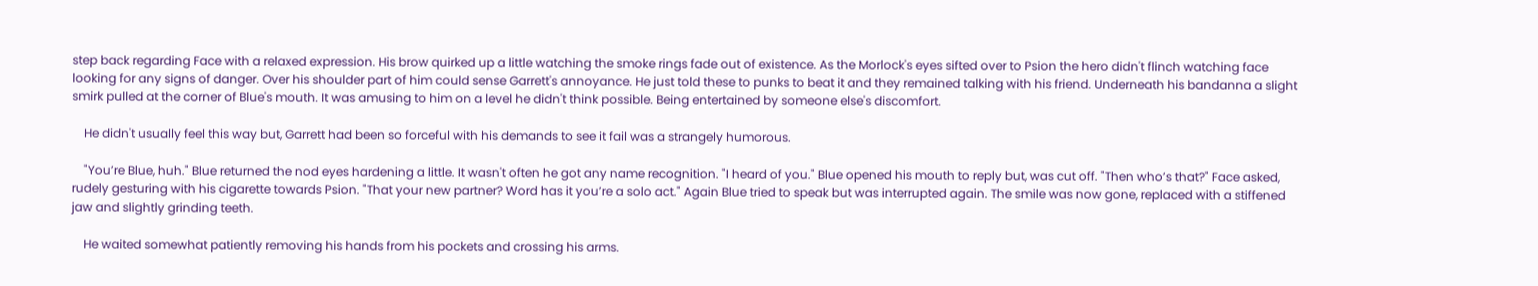step back regarding Face with a relaxed expression. His brow quirked up a little watching the smoke rings fade out of existence. As the Morlock's eyes sifted over to Psion the hero didn't flinch watching face looking for any signs of danger. Over his shoulder part of him could sense Garrett's annoyance. He just told these to punks to beat it and they remained talking with his friend. Underneath his bandanna a slight smirk pulled at the corner of Blue's mouth. It was amusing to him on a level he didn't think possible. Being entertained by someone else's discomfort.

    He didn't usually feel this way but, Garrett had been so forceful with his demands to see it fail was a strangely humorous.

    "You’re Blue, huh." Blue returned the nod eyes hardening a little. It wasn't often he got any name recognition. "I heard of you." Blue opened his mouth to reply but, was cut off. "Then who’s that?" Face asked, rudely gesturing with his cigarette towards Psion. "That your new partner? Word has it you’re a solo act." Again Blue tried to speak but was interrupted again. The smile was now gone, replaced with a stiffened jaw and slightly grinding teeth.

    He waited somewhat patiently removing his hands from his pockets and crossing his arms.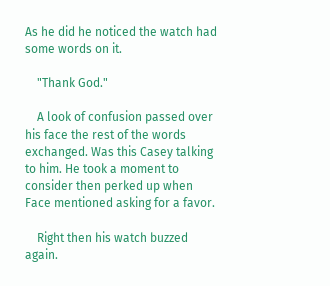As he did he noticed the watch had some words on it.

    "Thank God."

    A look of confusion passed over his face the rest of the words exchanged. Was this Casey talking to him. He took a moment to consider then perked up when Face mentioned asking for a favor.

    Right then his watch buzzed again.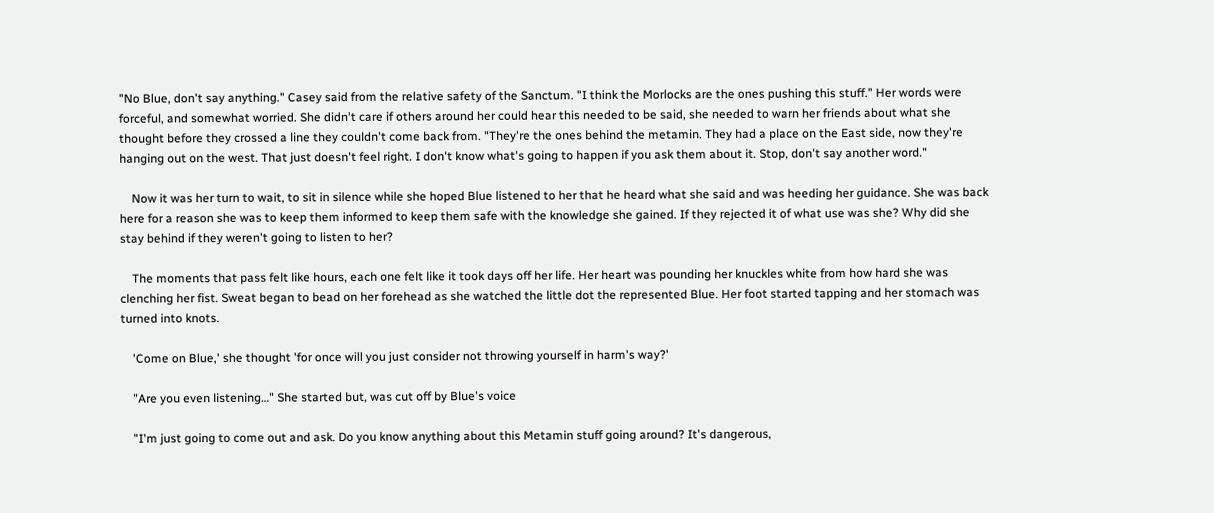"No Blue, don't say anything." Casey said from the relative safety of the Sanctum. "I think the Morlocks are the ones pushing this stuff." Her words were forceful, and somewhat worried. She didn't care if others around her could hear this needed to be said, she needed to warn her friends about what she thought before they crossed a line they couldn't come back from. "They're the ones behind the metamin. They had a place on the East side, now they're hanging out on the west. That just doesn't feel right. I don't know what's going to happen if you ask them about it. Stop, don't say another word."

    Now it was her turn to wait, to sit in silence while she hoped Blue listened to her that he heard what she said and was heeding her guidance. She was back here for a reason she was to keep them informed to keep them safe with the knowledge she gained. If they rejected it of what use was she? Why did she stay behind if they weren't going to listen to her?

    The moments that pass felt like hours, each one felt like it took days off her life. Her heart was pounding her knuckles white from how hard she was clenching her fist. Sweat began to bead on her forehead as she watched the little dot the represented Blue. Her foot started tapping and her stomach was turned into knots.

    'Come on Blue,' she thought 'for once will you just consider not throwing yourself in harm's way?'

    "Are you even listening…" She started but, was cut off by Blue's voice

    "I'm just going to come out and ask. Do you know anything about this Metamin stuff going around? It's dangerous,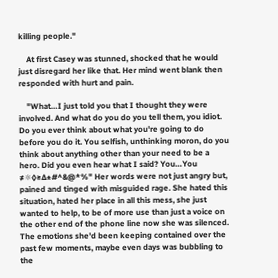killing people."

    At first Casey was stunned, shocked that he would just disregard her like that. Her mind went blank then responded with hurt and pain.

    "What…I just told you that I thought they were involved. And what do you do you tell them, you idiot. Do you ever think about what you're going to do before you do it. You selfish, unthinking moron, do you think about anything other than your need to be a hero. Did you even hear what I said? You…You ≠☼◊≥∆±#^&@*%" Her words were not just angry but, pained and tinged with misguided rage. She hated this situation, hated her place in all this mess, she just wanted to help, to be of more use than just a voice on the other end of the phone line now she was silenced. The emotions she'd been keeping contained over the past few moments, maybe even days was bubbling to the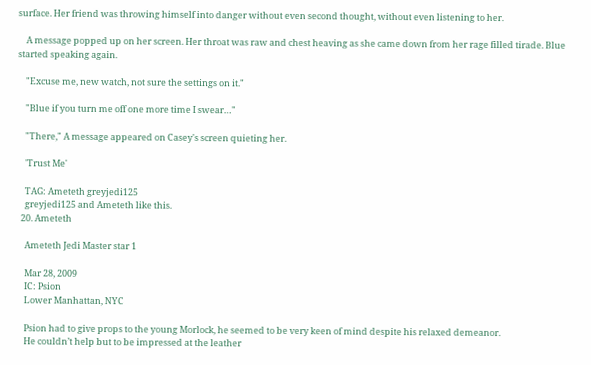surface. Her friend was throwing himself into danger without even second thought, without even listening to her.

    A message popped up on her screen. Her throat was raw and chest heaving as she came down from her rage filled tirade. Blue started speaking again.

    "Excuse me, new watch, not sure the settings on it."

    "Blue if you turn me off one more time I swear…"

    "There," A message appeared on Casey's screen quieting her.

    'Trust Me'

    TAG: Ameteth greyjedi125
    greyjedi125 and Ameteth like this.
  20. Ameteth

    Ameteth Jedi Master star 1

    Mar 28, 2009
    IC: Psion
    Lower Manhattan, NYC

    Psion had to give props to the young Morlock, he seemed to be very keen of mind despite his relaxed demeanor.
    He couldn’t help but to be impressed at the leather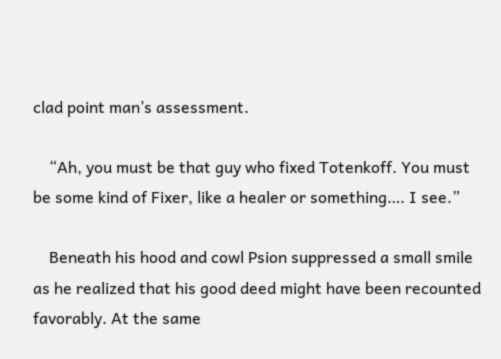clad point man’s assessment.

    “Ah, you must be that guy who fixed Totenkoff. You must be some kind of Fixer, like a healer or something…. I see.”

    Beneath his hood and cowl Psion suppressed a small smile as he realized that his good deed might have been recounted favorably. At the same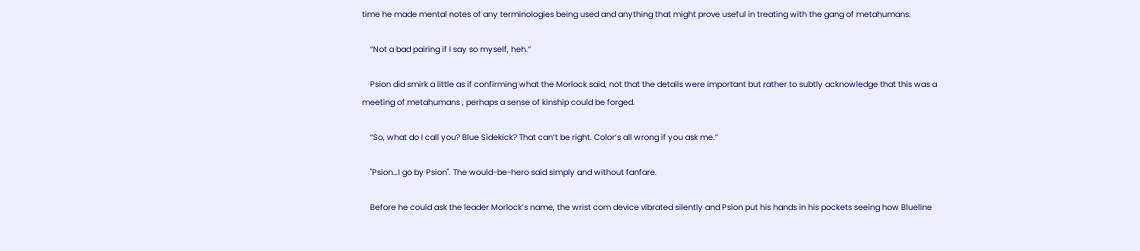time he made mental notes of any terminologies being used and anything that might prove useful in treating with the gang of metahumans.

    “Not a bad pairing if I say so myself, heh.”

    Psion did smirk a little as if confirming what the Morlock said, not that the details were important but rather to subtly acknowledge that this was a meeting of metahumans , perhaps a sense of kinship could be forged.

    “So, what do I call you? Blue Sidekick? That can’t be right. Color’s all wrong if you ask me.”

    "Psion…I go by Psion". The would-be-hero said simply and without fanfare.

    Before he could ask the leader Morlock’s name, the wrist com device vibrated silently and Psion put his hands in his pockets seeing how Blueline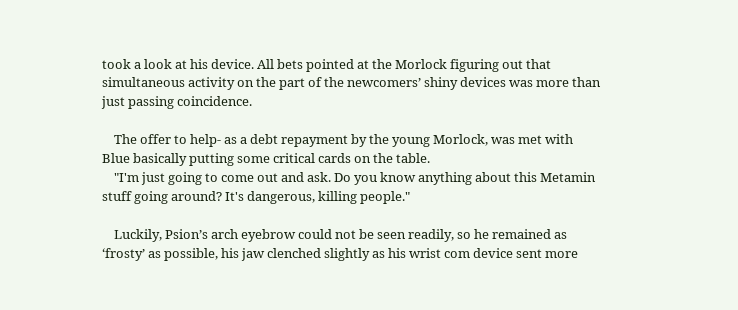took a look at his device. All bets pointed at the Morlock figuring out that simultaneous activity on the part of the newcomers’ shiny devices was more than just passing coincidence.

    The offer to help- as a debt repayment by the young Morlock, was met with Blue basically putting some critical cards on the table.
    "I'm just going to come out and ask. Do you know anything about this Metamin stuff going around? It's dangerous, killing people."

    Luckily, Psion’s arch eyebrow could not be seen readily, so he remained as ‘frosty’ as possible, his jaw clenched slightly as his wrist com device sent more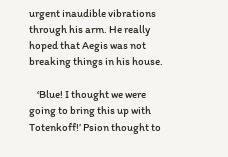urgent inaudible vibrations through his arm. He really hoped that Aegis was not breaking things in his house.

    ‘Blue! I thought we were going to bring this up with Totenkoff!’ Psion thought to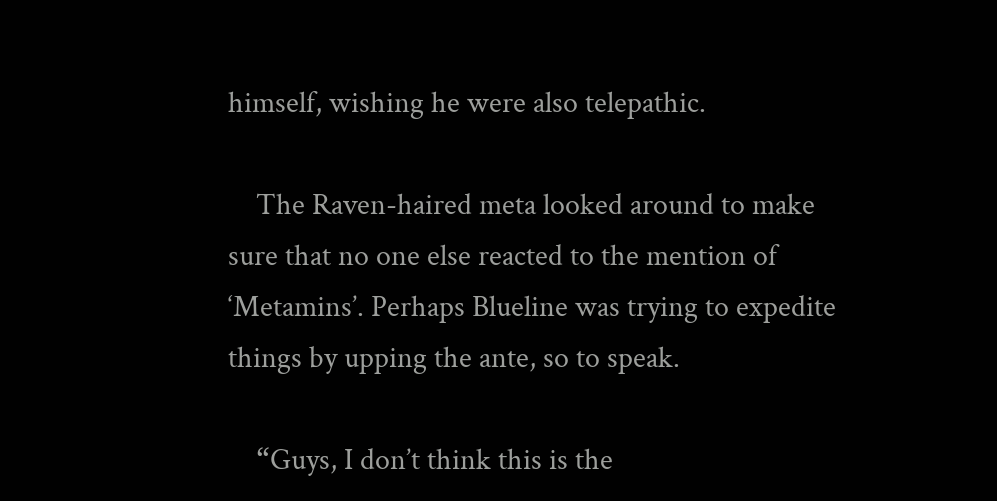himself, wishing he were also telepathic.

    The Raven-haired meta looked around to make sure that no one else reacted to the mention of ‘Metamins’. Perhaps Blueline was trying to expedite things by upping the ante, so to speak.

    “Guys, I don’t think this is the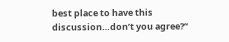best place to have this discussion…don’t you agree?”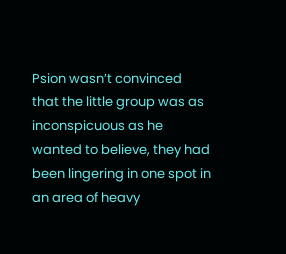Psion wasn’t convinced that the little group was as inconspicuous as he wanted to believe, they had been lingering in one spot in an area of heavy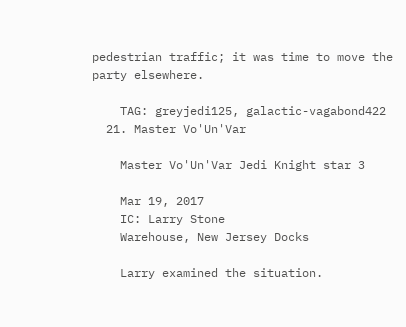pedestrian traffic; it was time to move the party elsewhere.

    TAG: greyjedi125, galactic-vagabond422
  21. Master Vo'Un'Var

    Master Vo'Un'Var Jedi Knight star 3

    Mar 19, 2017
    IC: Larry Stone
    Warehouse, New Jersey Docks

    Larry examined the situation.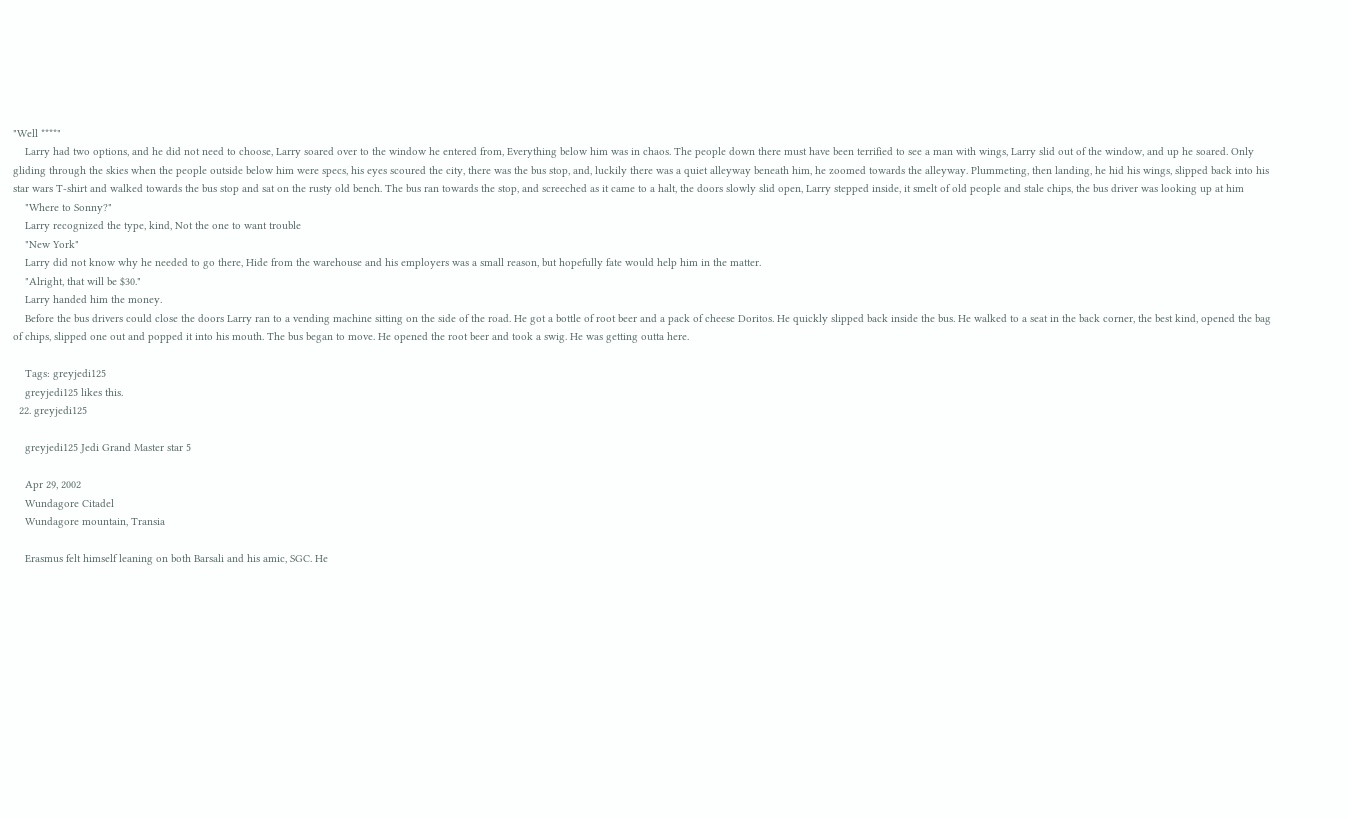"Well ****"
    Larry had two options, and he did not need to choose, Larry soared over to the window he entered from, Everything below him was in chaos. The people down there must have been terrified to see a man with wings, Larry slid out of the window, and up he soared. Only gliding through the skies when the people outside below him were specs, his eyes scoured the city, there was the bus stop, and, luckily there was a quiet alleyway beneath him, he zoomed towards the alleyway. Plummeting, then landing, he hid his wings, slipped back into his star wars T-shirt and walked towards the bus stop and sat on the rusty old bench. The bus ran towards the stop, and screeched as it came to a halt, the doors slowly slid open, Larry stepped inside, it smelt of old people and stale chips, the bus driver was looking up at him
    "Where to Sonny?"
    Larry recognized the type, kind, Not the one to want trouble
    "New York"
    Larry did not know why he needed to go there, Hide from the warehouse and his employers was a small reason, but hopefully fate would help him in the matter.
    "Alright, that will be $30."
    Larry handed him the money.
    Before the bus drivers could close the doors Larry ran to a vending machine sitting on the side of the road. He got a bottle of root beer and a pack of cheese Doritos. He quickly slipped back inside the bus. He walked to a seat in the back corner, the best kind, opened the bag of chips, slipped one out and popped it into his mouth. The bus began to move. He opened the root beer and took a swig. He was getting outta here.

    Tags: greyjedi125
    greyjedi125 likes this.
  22. greyjedi125

    greyjedi125 Jedi Grand Master star 5

    Apr 29, 2002
    Wundagore Citadel
    Wundagore mountain, Transia

    Erasmus felt himself leaning on both Barsali and his amic, SGC. He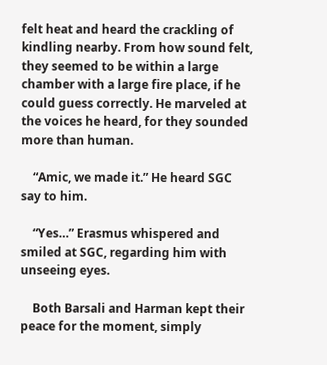felt heat and heard the crackling of kindling nearby. From how sound felt, they seemed to be within a large chamber with a large fire place, if he could guess correctly. He marveled at the voices he heard, for they sounded more than human.

    “Amic, we made it.” He heard SGC say to him.

    “Yes…” Erasmus whispered and smiled at SGC, regarding him with unseeing eyes.

    Both Barsali and Harman kept their peace for the moment, simply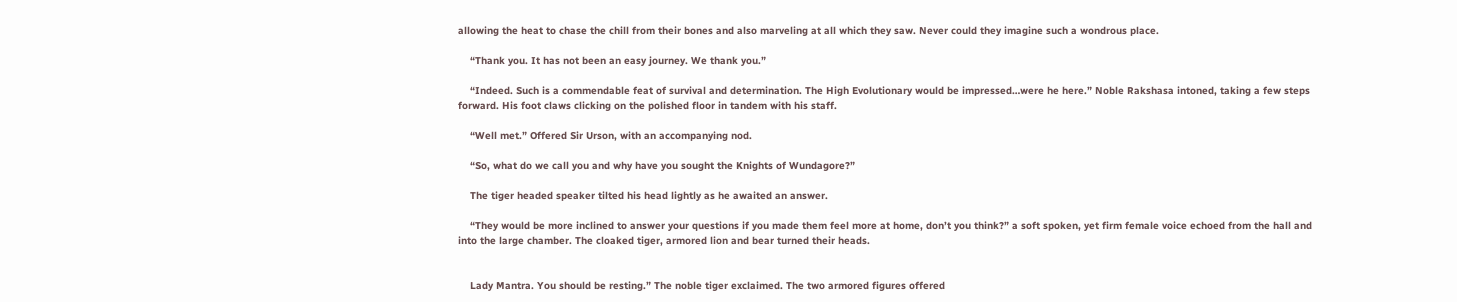allowing the heat to chase the chill from their bones and also marveling at all which they saw. Never could they imagine such a wondrous place.

    “Thank you. It has not been an easy journey. We thank you.”

    “Indeed. Such is a commendable feat of survival and determination. The High Evolutionary would be impressed…were he here.” Noble Rakshasa intoned, taking a few steps forward. His foot claws clicking on the polished floor in tandem with his staff.

    “Well met.” Offered Sir Urson, with an accompanying nod.

    “So, what do we call you and why have you sought the Knights of Wundagore?”

    The tiger headed speaker tilted his head lightly as he awaited an answer.

    “They would be more inclined to answer your questions if you made them feel more at home, don’t you think?” a soft spoken, yet firm female voice echoed from the hall and into the large chamber. The cloaked tiger, armored lion and bear turned their heads.


    Lady Mantra. You should be resting.” The noble tiger exclaimed. The two armored figures offered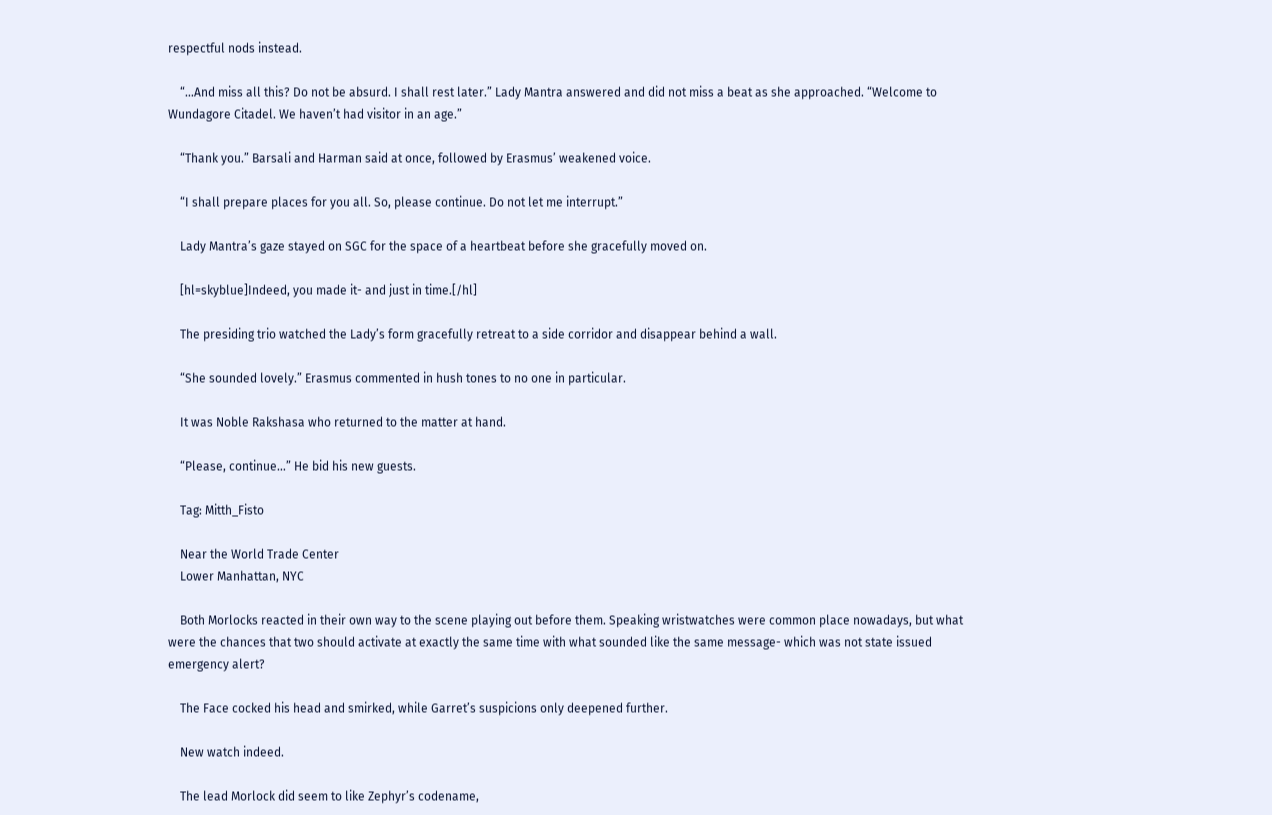respectful nods instead.

    “…And miss all this? Do not be absurd. I shall rest later.” Lady Mantra answered and did not miss a beat as she approached. “Welcome to Wundagore Citadel. We haven’t had visitor in an age.”

    “Thank you.” Barsali and Harman said at once, followed by Erasmus’ weakened voice.

    “I shall prepare places for you all. So, please continue. Do not let me interrupt.”

    Lady Mantra’s gaze stayed on SGC for the space of a heartbeat before she gracefully moved on.

    [hl=skyblue]Indeed, you made it- and just in time.[/hl]

    The presiding trio watched the Lady’s form gracefully retreat to a side corridor and disappear behind a wall.

    “She sounded lovely.” Erasmus commented in hush tones to no one in particular.

    It was Noble Rakshasa who returned to the matter at hand.

    “Please, continue…” He bid his new guests.

    Tag: Mitth_Fisto

    Near the World Trade Center
    Lower Manhattan, NYC

    Both Morlocks reacted in their own way to the scene playing out before them. Speaking wristwatches were common place nowadays, but what were the chances that two should activate at exactly the same time with what sounded like the same message- which was not state issued emergency alert?

    The Face cocked his head and smirked, while Garret’s suspicions only deepened further.

    New watch indeed.

    The lead Morlock did seem to like Zephyr’s codename,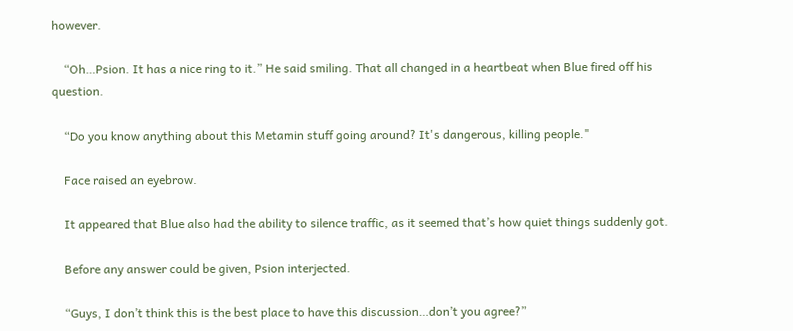however.

    “Oh…Psion. It has a nice ring to it.” He said smiling. That all changed in a heartbeat when Blue fired off his question.

    “Do you know anything about this Metamin stuff going around? It's dangerous, killing people."

    Face raised an eyebrow.

    It appeared that Blue also had the ability to silence traffic, as it seemed that’s how quiet things suddenly got.

    Before any answer could be given, Psion interjected.

    “Guys, I don’t think this is the best place to have this discussion…don’t you agree?”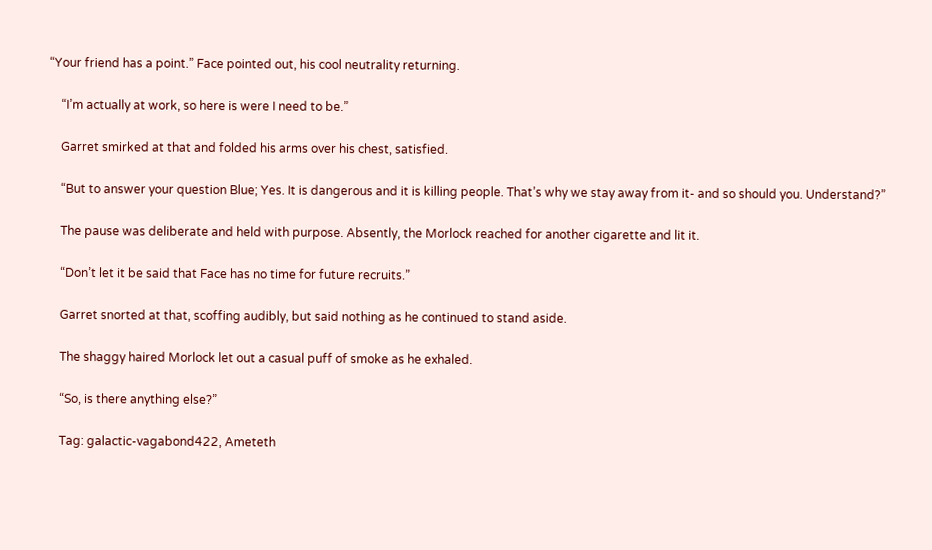“Your friend has a point.” Face pointed out, his cool neutrality returning.

    “I’m actually at work, so here is were I need to be.”

    Garret smirked at that and folded his arms over his chest, satisfied.

    “But to answer your question Blue; Yes. It is dangerous and it is killing people. That’s why we stay away from it- and so should you. Understand?”

    The pause was deliberate and held with purpose. Absently, the Morlock reached for another cigarette and lit it.

    “Don’t let it be said that Face has no time for future recruits.”

    Garret snorted at that, scoffing audibly, but said nothing as he continued to stand aside.

    The shaggy haired Morlock let out a casual puff of smoke as he exhaled.

    “So, is there anything else?”

    Tag: galactic-vagabond422, Ameteth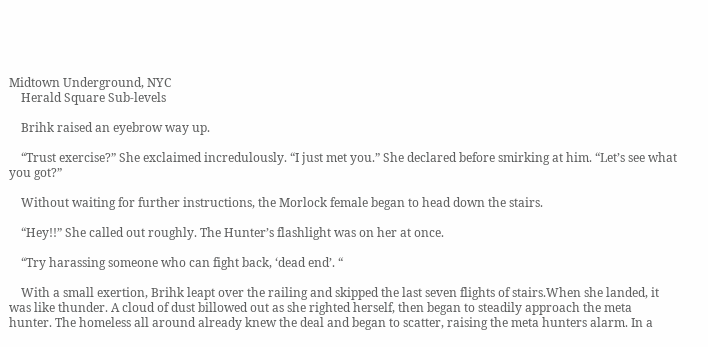Midtown Underground, NYC
    Herald Square Sub-levels

    Brihk raised an eyebrow way up.

    “Trust exercise?” She exclaimed incredulously. “I just met you.” She declared before smirking at him. “Let’s see what you got?”

    Without waiting for further instructions, the Morlock female began to head down the stairs.

    “Hey!!” She called out roughly. The Hunter’s flashlight was on her at once.

    “Try harassing someone who can fight back, ‘dead end’. “

    With a small exertion, Brihk leapt over the railing and skipped the last seven flights of stairs.When she landed, it was like thunder. A cloud of dust billowed out as she righted herself, then began to steadily approach the meta hunter. The homeless all around already knew the deal and began to scatter, raising the meta hunters alarm. In a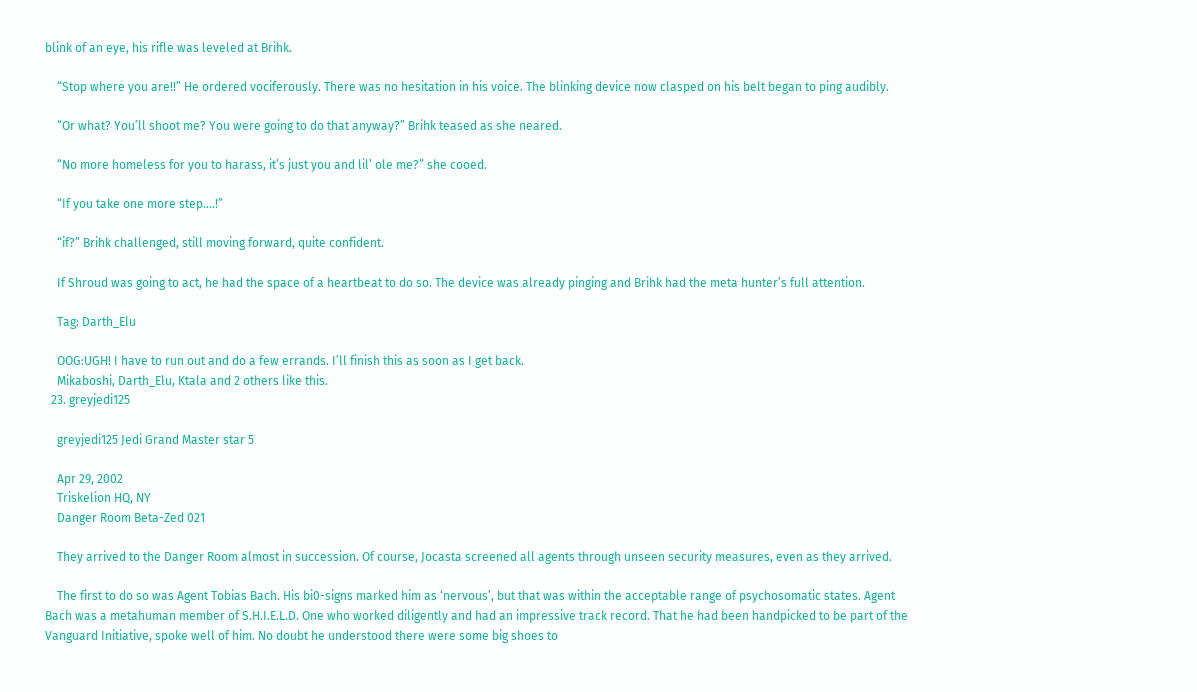blink of an eye, his rifle was leveled at Brihk.

    “Stop where you are!!” He ordered vociferously. There was no hesitation in his voice. The blinking device now clasped on his belt began to ping audibly.

    “Or what? You’ll shoot me? You were going to do that anyway?” Brihk teased as she neared.

    “No more homeless for you to harass, it’s just you and lil’ ole me?” she cooed.

    “If you take one more step….!”

    “if?” Brihk challenged, still moving forward, quite confident.

    If Shroud was going to act, he had the space of a heartbeat to do so. The device was already pinging and Brihk had the meta hunter’s full attention.

    Tag: Darth_Elu

    OOG:UGH! I have to run out and do a few errands. I’ll finish this as soon as I get back.
    Mikaboshi, Darth_Elu, Ktala and 2 others like this.
  23. greyjedi125

    greyjedi125 Jedi Grand Master star 5

    Apr 29, 2002
    Triskelion HQ, NY
    Danger Room Beta-Zed 021

    They arrived to the Danger Room almost in succession. Of course, Jocasta screened all agents through unseen security measures, even as they arrived.

    The first to do so was Agent Tobias Bach. His bi0-signs marked him as ‘nervous’, but that was within the acceptable range of psychosomatic states. Agent Bach was a metahuman member of S.H.I.E.L.D. One who worked diligently and had an impressive track record. That he had been handpicked to be part of the Vanguard Initiative, spoke well of him. No doubt he understood there were some big shoes to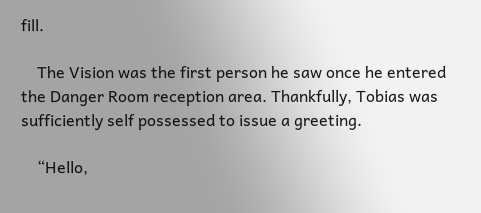fill.

    The Vision was the first person he saw once he entered the Danger Room reception area. Thankfully, Tobias was sufficiently self possessed to issue a greeting.

    “Hello,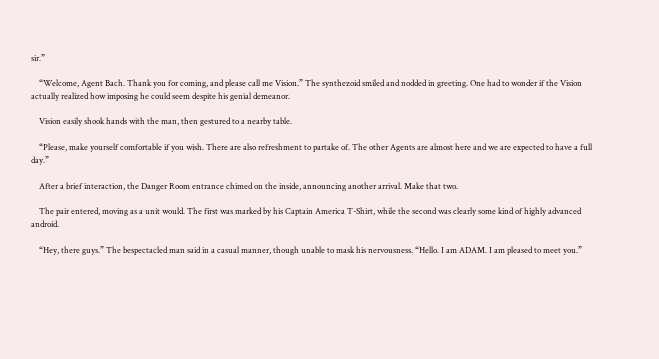sir.”

    “Welcome, Agent Bach. Thank you for coming, and please call me Vision.” The synthezoid smiled and nodded in greeting. One had to wonder if the Vision actually realized how imposing he could seem despite his genial demeanor.

    Vision easily shook hands with the man, then gestured to a nearby table.

    “Please, make yourself comfortable if you wish. There are also refreshment to partake of. The other Agents are almost here and we are expected to have a full day.”

    After a brief interaction, the Danger Room entrance chimed on the inside, announcing another arrival. Make that two.

    The pair entered, moving as a unit would. The first was marked by his Captain America T-Shirt, while the second was clearly some kind of highly advanced android.

    “Hey, there guys.” The bespectacled man said in a casual manner, though unable to mask his nervousness. “Hello. I am ADAM. I am pleased to meet you.”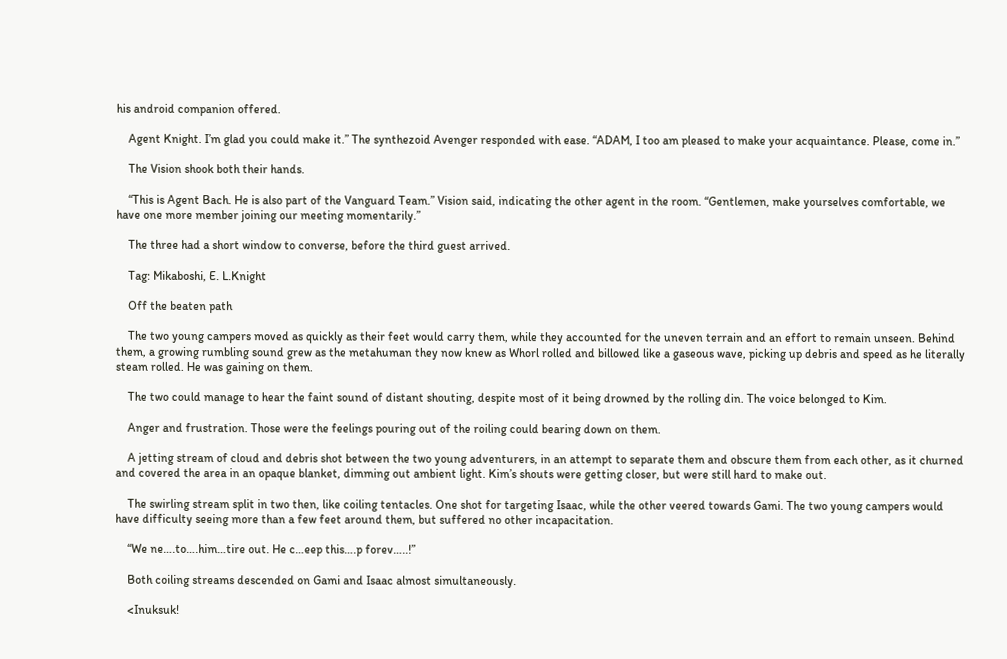his android companion offered.

    Agent Knight. I’m glad you could make it.” The synthezoid Avenger responded with ease. “ADAM, I too am pleased to make your acquaintance. Please, come in.”

    The Vision shook both their hands.

    “This is Agent Bach. He is also part of the Vanguard Team.” Vision said, indicating the other agent in the room. “Gentlemen, make yourselves comfortable, we have one more member joining our meeting momentarily.”

    The three had a short window to converse, before the third guest arrived.

    Tag: Mikaboshi, E. L.Knight

    Off the beaten path

    The two young campers moved as quickly as their feet would carry them, while they accounted for the uneven terrain and an effort to remain unseen. Behind them, a growing rumbling sound grew as the metahuman they now knew as Whorl rolled and billowed like a gaseous wave, picking up debris and speed as he literally steam rolled. He was gaining on them.

    The two could manage to hear the faint sound of distant shouting, despite most of it being drowned by the rolling din. The voice belonged to Kim.

    Anger and frustration. Those were the feelings pouring out of the roiling could bearing down on them.

    A jetting stream of cloud and debris shot between the two young adventurers, in an attempt to separate them and obscure them from each other, as it churned and covered the area in an opaque blanket, dimming out ambient light. Kim’s shouts were getting closer, but were still hard to make out.

    The swirling stream split in two then, like coiling tentacles. One shot for targeting Isaac, while the other veered towards Gami. The two young campers would have difficulty seeing more than a few feet around them, but suffered no other incapacitation.

    “We ne….to….him…tire out. He c…eep this….p forev…..!”

    Both coiling streams descended on Gami and Isaac almost simultaneously.

    <Inuksuk!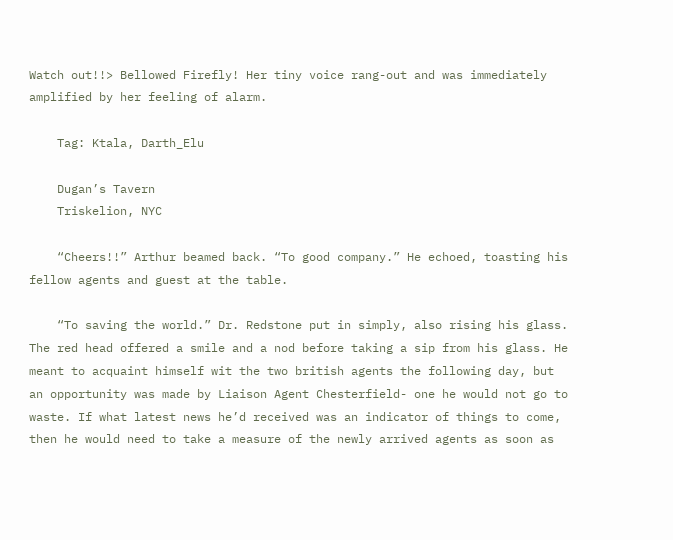Watch out!!> Bellowed Firefly! Her tiny voice rang-out and was immediately amplified by her feeling of alarm.

    Tag: Ktala, Darth_Elu

    Dugan’s Tavern
    Triskelion, NYC

    “Cheers!!” Arthur beamed back. “To good company.” He echoed, toasting his fellow agents and guest at the table.

    “To saving the world.” Dr. Redstone put in simply, also rising his glass. The red head offered a smile and a nod before taking a sip from his glass. He meant to acquaint himself wit the two british agents the following day, but an opportunity was made by Liaison Agent Chesterfield- one he would not go to waste. If what latest news he’d received was an indicator of things to come, then he would need to take a measure of the newly arrived agents as soon as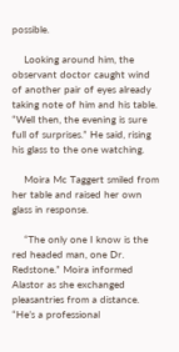possible.

    Looking around him, the observant doctor caught wind of another pair of eyes already taking note of him and his table. “Well then, the evening is sure full of surprises.” He said, rising his glass to the one watching.

    Moira Mc Taggert smiled from her table and raised her own glass in response.

    “The only one I know is the red headed man, one Dr. Redstone.” Moira informed Alastor as she exchanged pleasantries from a distance. “He’s a professional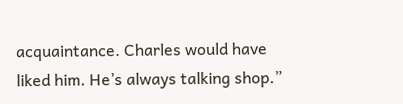acquaintance. Charles would have liked him. He’s always talking shop.”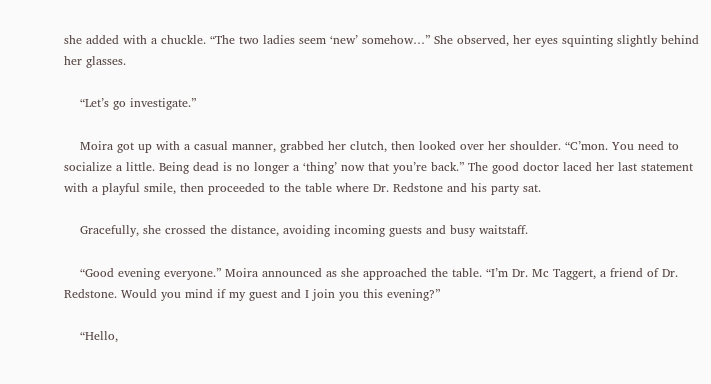she added with a chuckle. “The two ladies seem ‘new’ somehow…” She observed, her eyes squinting slightly behind her glasses.

    “Let’s go investigate.”

    Moira got up with a casual manner, grabbed her clutch, then looked over her shoulder. “C’mon. You need to socialize a little. Being dead is no longer a ‘thing’ now that you’re back.” The good doctor laced her last statement with a playful smile, then proceeded to the table where Dr. Redstone and his party sat.

    Gracefully, she crossed the distance, avoiding incoming guests and busy waitstaff.

    “Good evening everyone.” Moira announced as she approached the table. “I’m Dr. Mc Taggert, a friend of Dr. Redstone. Would you mind if my guest and I join you this evening?”

    “Hello,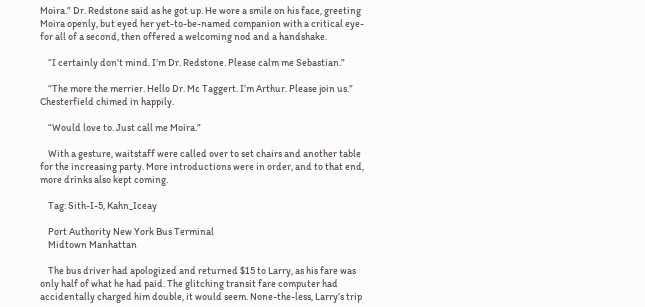Moira.” Dr. Redstone said as he got up. He wore a smile on his face, greeting Moira openly, but eyed her yet-to-be-named companion with a critical eye- for all of a second, then offered a welcoming nod and a handshake.

    “I certainly don’t mind. I’m Dr. Redstone. Please calm me Sebastian.”

    “The more the merrier. Hello Dr. Mc Taggert. I’m Arthur. Please join us.” Chesterfield chimed in happily.

    “Would love to. Just call me Moira.”

    With a gesture, waitstaff were called over to set chairs and another table for the increasing party. More introductions were in order, and to that end, more drinks also kept coming.

    Tag: Sith-I-5, Kahn_Iceay

    Port Authority New York Bus Terminal
    Midtown Manhattan

    The bus driver had apologized and returned $15 to Larry, as his fare was only half of what he had paid. The glitching transit fare computer had accidentally charged him double, it would seem. None-the-less, Larry’s trip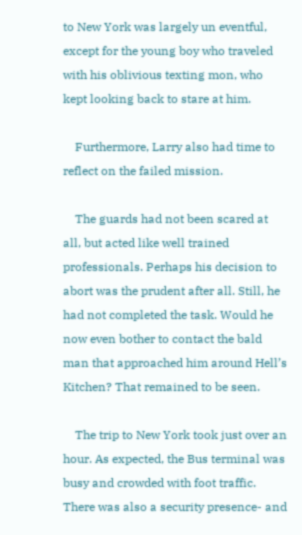to New York was largely un eventful, except for the young boy who traveled with his oblivious texting mon, who kept looking back to stare at him.

    Furthermore, Larry also had time to reflect on the failed mission.

    The guards had not been scared at all, but acted like well trained professionals. Perhaps his decision to abort was the prudent after all. Still, he had not completed the task. Would he now even bother to contact the bald man that approached him around Hell’s Kitchen? That remained to be seen.

    The trip to New York took just over an hour. As expected, the Bus terminal was busy and crowded with foot traffic. There was also a security presence- and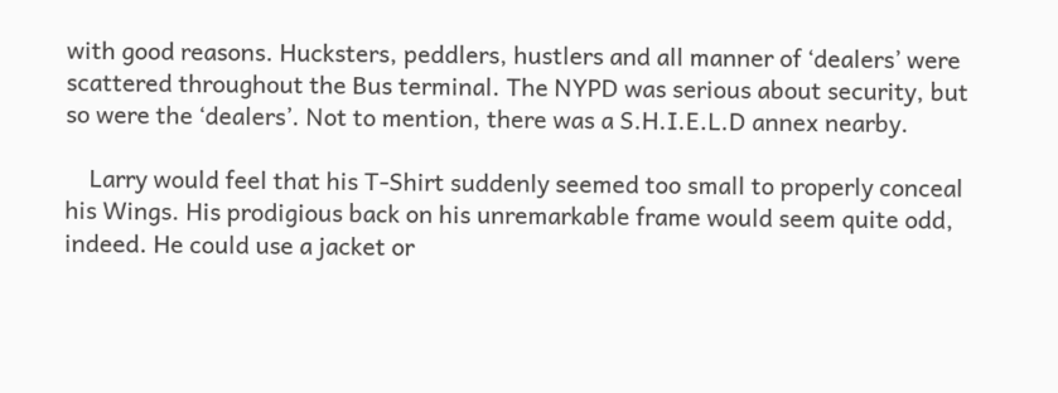with good reasons. Hucksters, peddlers, hustlers and all manner of ‘dealers’ were scattered throughout the Bus terminal. The NYPD was serious about security, but so were the ‘dealers’. Not to mention, there was a S.H.I.E.L.D annex nearby.

    Larry would feel that his T-Shirt suddenly seemed too small to properly conceal his Wings. His prodigious back on his unremarkable frame would seem quite odd, indeed. He could use a jacket or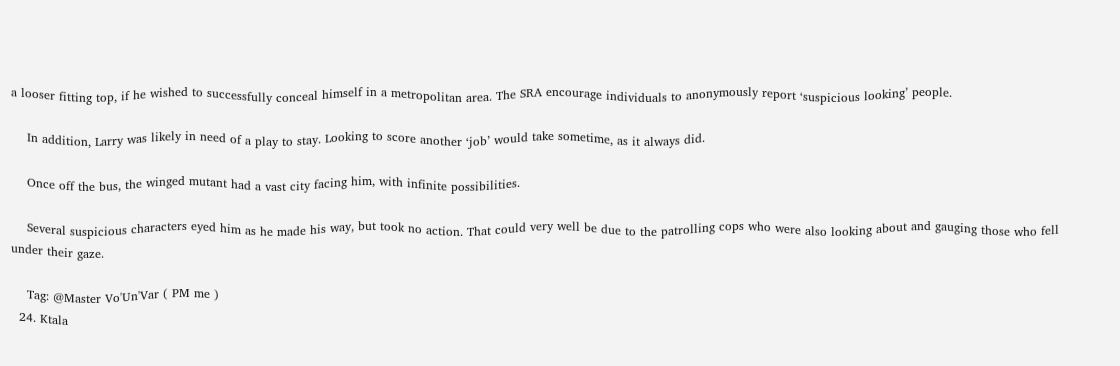a looser fitting top, if he wished to successfully conceal himself in a metropolitan area. The SRA encourage individuals to anonymously report ‘suspicious looking’ people.

    In addition, Larry was likely in need of a play to stay. Looking to score another ‘job’ would take sometime, as it always did.

    Once off the bus, the winged mutant had a vast city facing him, with infinite possibilities.

    Several suspicious characters eyed him as he made his way, but took no action. That could very well be due to the patrolling cops who were also looking about and gauging those who fell under their gaze.

    Tag: @Master Vo'Un'Var ( PM me )
  24. Ktala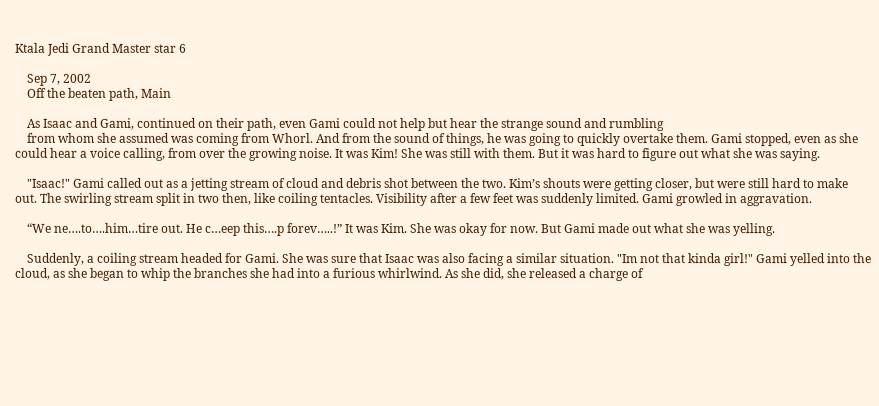Ktala Jedi Grand Master star 6

    Sep 7, 2002
    Off the beaten path, Main

    As Isaac and Gami, continued on their path, even Gami could not help but hear the strange sound and rumbling
    from whom she assumed was coming from Whorl. And from the sound of things, he was going to quickly overtake them. Gami stopped, even as she could hear a voice calling, from over the growing noise. It was Kim! She was still with them. But it was hard to figure out what she was saying.

    "Isaac!" Gami called out as a jetting stream of cloud and debris shot between the two. Kim’s shouts were getting closer, but were still hard to make out. The swirling stream split in two then, like coiling tentacles. Visibility after a few feet was suddenly limited. Gami growled in aggravation.

    “We ne….to….him…tire out. He c…eep this….p forev…..!” It was Kim. She was okay for now. But Gami made out what she was yelling.

    Suddenly, a coiling stream headed for Gami. She was sure that Isaac was also facing a similar situation. "Im not that kinda girl!" Gami yelled into the cloud, as she began to whip the branches she had into a furious whirlwind. As she did, she released a charge of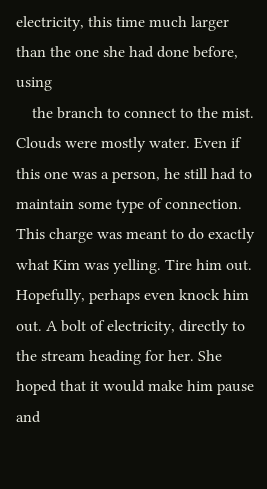electricity, this time much larger than the one she had done before, using
    the branch to connect to the mist. Clouds were mostly water. Even if this one was a person, he still had to maintain some type of connection. This charge was meant to do exactly what Kim was yelling. Tire him out. Hopefully, perhaps even knock him out. A bolt of electricity, directly to the stream heading for her. She hoped that it would make him pause and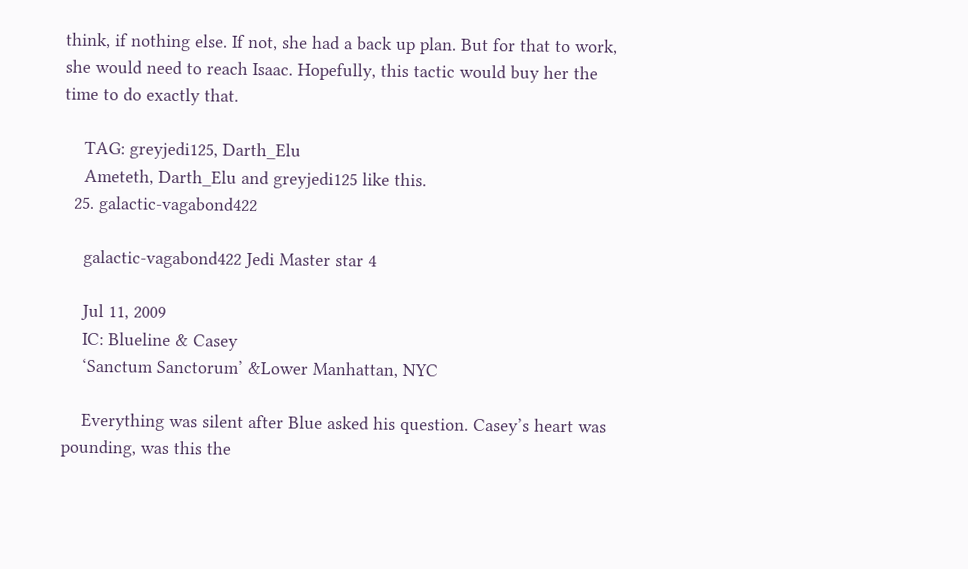think, if nothing else. If not, she had a back up plan. But for that to work, she would need to reach Isaac. Hopefully, this tactic would buy her the time to do exactly that.

    TAG: greyjedi125, Darth_Elu
    Ameteth, Darth_Elu and greyjedi125 like this.
  25. galactic-vagabond422

    galactic-vagabond422 Jedi Master star 4

    Jul 11, 2009
    IC: Blueline & Casey
    ‘Sanctum Sanctorum’ &Lower Manhattan, NYC

    Everything was silent after Blue asked his question. Casey’s heart was pounding, was this the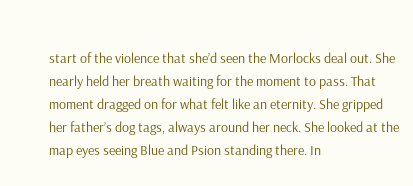start of the violence that she’d seen the Morlocks deal out. She nearly held her breath waiting for the moment to pass. That moment dragged on for what felt like an eternity. She gripped her father’s dog tags, always around her neck. She looked at the map eyes seeing Blue and Psion standing there. In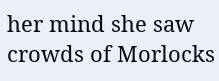her mind she saw crowds of Morlocks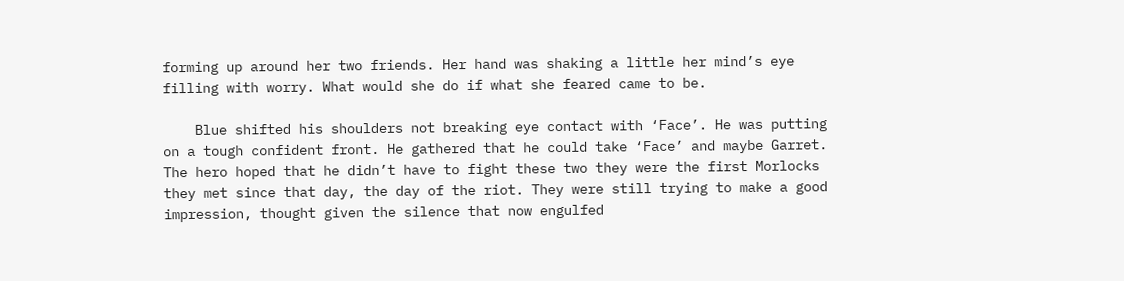forming up around her two friends. Her hand was shaking a little her mind’s eye filling with worry. What would she do if what she feared came to be.

    Blue shifted his shoulders not breaking eye contact with ‘Face’. He was putting on a tough confident front. He gathered that he could take ‘Face’ and maybe Garret. The hero hoped that he didn’t have to fight these two they were the first Morlocks they met since that day, the day of the riot. They were still trying to make a good impression, thought given the silence that now engulfed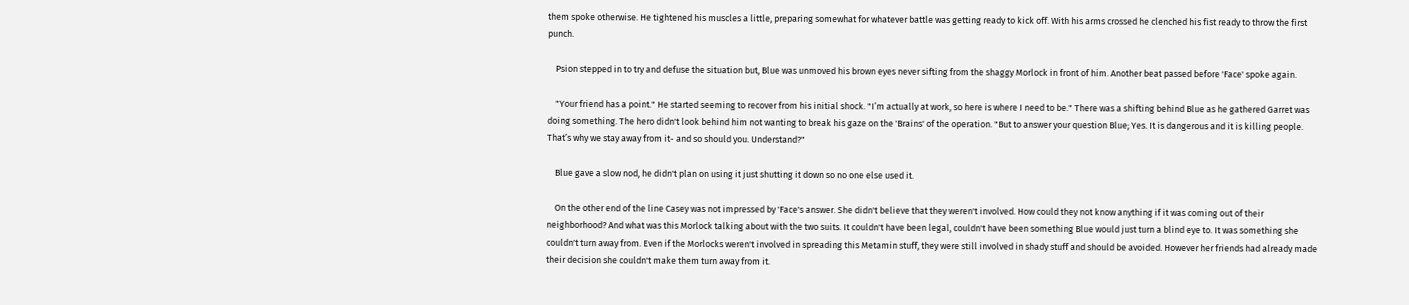them spoke otherwise. He tightened his muscles a little, preparing somewhat for whatever battle was getting ready to kick off. With his arms crossed he clenched his fist ready to throw the first punch.

    Psion stepped in to try and defuse the situation but, Blue was unmoved his brown eyes never sifting from the shaggy Morlock in front of him. Another beat passed before 'Face' spoke again.

    "Your friend has a point." He started seeming to recover from his initial shock. "I’m actually at work, so here is where I need to be." There was a shifting behind Blue as he gathered Garret was doing something. The hero didn't look behind him not wanting to break his gaze on the 'Brains' of the operation. "But to answer your question Blue; Yes. It is dangerous and it is killing people. That’s why we stay away from it- and so should you. Understand?"

    Blue gave a slow nod, he didn't plan on using it just shutting it down so no one else used it.

    On the other end of the line Casey was not impressed by 'Face's answer. She didn't believe that they weren't involved. How could they not know anything if it was coming out of their neighborhood? And what was this Morlock talking about with the two suits. It couldn't have been legal, couldn't have been something Blue would just turn a blind eye to. It was something she couldn't turn away from. Even if the Morlocks weren't involved in spreading this Metamin stuff, they were still involved in shady stuff and should be avoided. However her friends had already made their decision she couldn't make them turn away from it.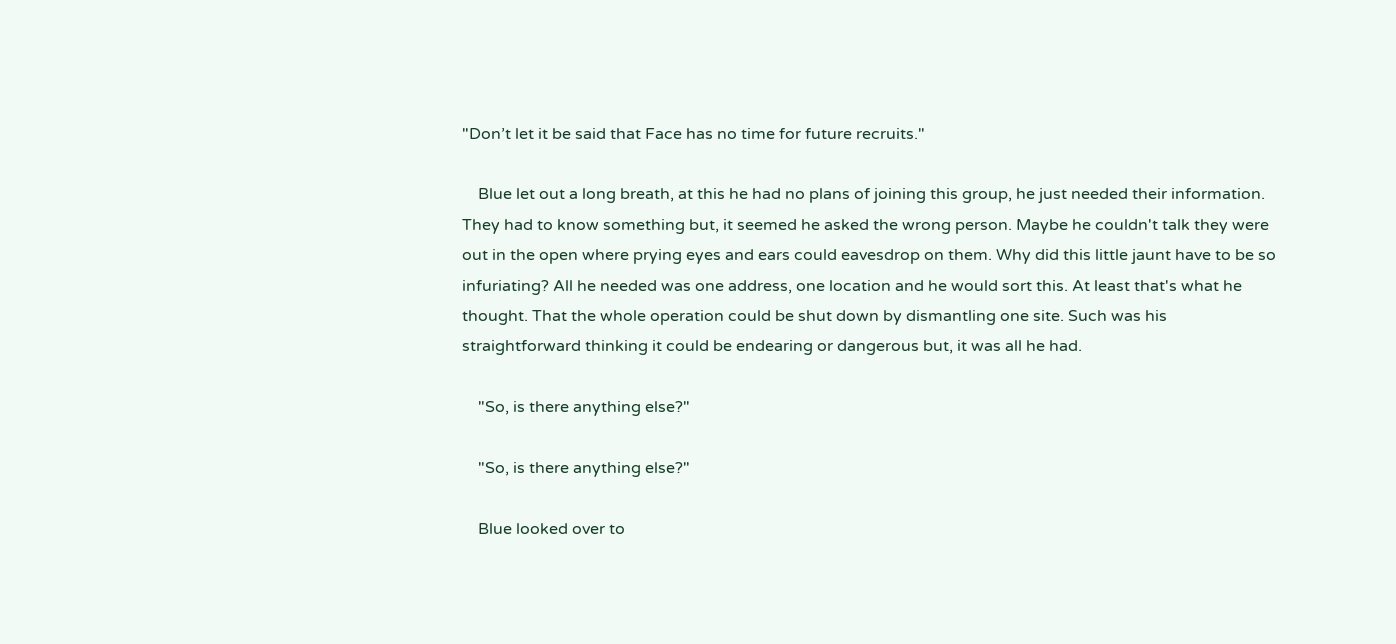"Don’t let it be said that Face has no time for future recruits."

    Blue let out a long breath, at this he had no plans of joining this group, he just needed their information. They had to know something but, it seemed he asked the wrong person. Maybe he couldn't talk they were out in the open where prying eyes and ears could eavesdrop on them. Why did this little jaunt have to be so infuriating? All he needed was one address, one location and he would sort this. At least that's what he thought. That the whole operation could be shut down by dismantling one site. Such was his straightforward thinking it could be endearing or dangerous but, it was all he had.

    "So, is there anything else?"

    "So, is there anything else?"

    Blue looked over to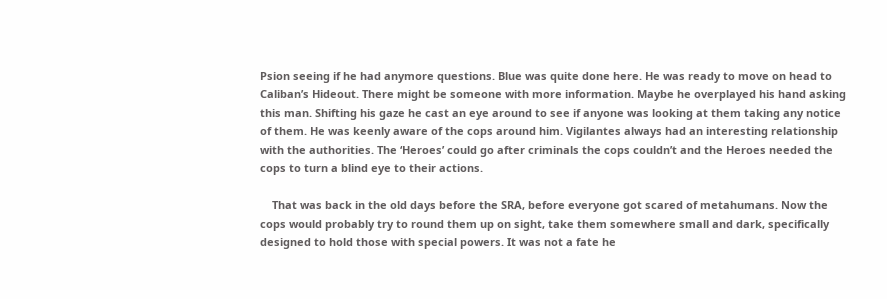Psion seeing if he had anymore questions. Blue was quite done here. He was ready to move on head to Caliban’s Hideout. There might be someone with more information. Maybe he overplayed his hand asking this man. Shifting his gaze he cast an eye around to see if anyone was looking at them taking any notice of them. He was keenly aware of the cops around him. Vigilantes always had an interesting relationship with the authorities. The ‘Heroes’ could go after criminals the cops couldn’t and the Heroes needed the cops to turn a blind eye to their actions.

    That was back in the old days before the SRA, before everyone got scared of metahumans. Now the cops would probably try to round them up on sight, take them somewhere small and dark, specifically designed to hold those with special powers. It was not a fate he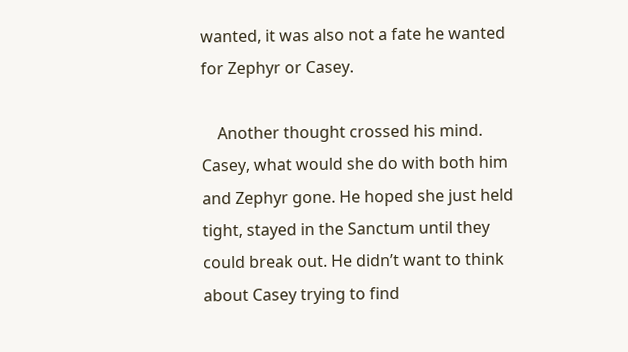wanted, it was also not a fate he wanted for Zephyr or Casey.

    Another thought crossed his mind. Casey, what would she do with both him and Zephyr gone. He hoped she just held tight, stayed in the Sanctum until they could break out. He didn’t want to think about Casey trying to find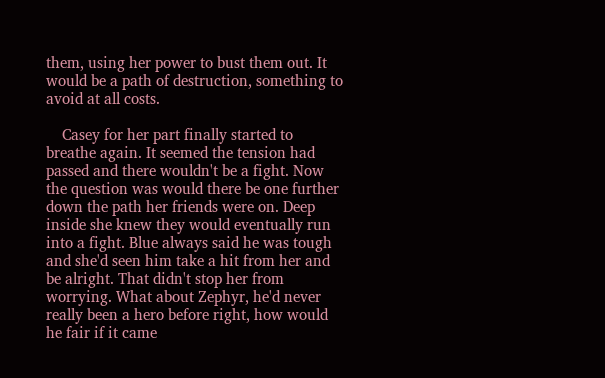them, using her power to bust them out. It would be a path of destruction, something to avoid at all costs.

    Casey for her part finally started to breathe again. It seemed the tension had passed and there wouldn't be a fight. Now the question was would there be one further down the path her friends were on. Deep inside she knew they would eventually run into a fight. Blue always said he was tough and she'd seen him take a hit from her and be alright. That didn't stop her from worrying. What about Zephyr, he'd never really been a hero before right, how would he fair if it came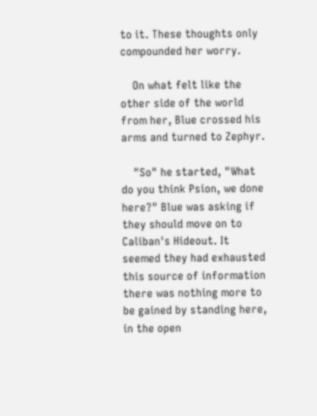to it. These thoughts only compounded her worry.

    On what felt like the other side of the world from her, Blue crossed his arms and turned to Zephyr.

    "So" he started, "What do you think Psion, we done here?" Blue was asking if they should move on to Caliban's Hideout. It seemed they had exhausted this source of information there was nothing more to be gained by standing here, in the open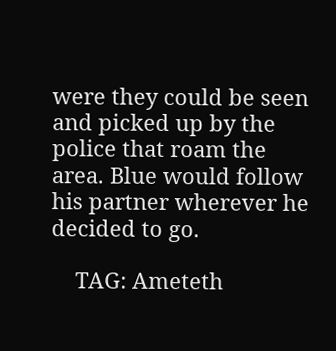were they could be seen and picked up by the police that roam the area. Blue would follow his partner wherever he decided to go.

    TAG: Ameteth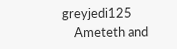greyjedi125
    Ameteth and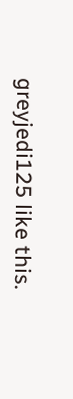greyjedi125 like this.